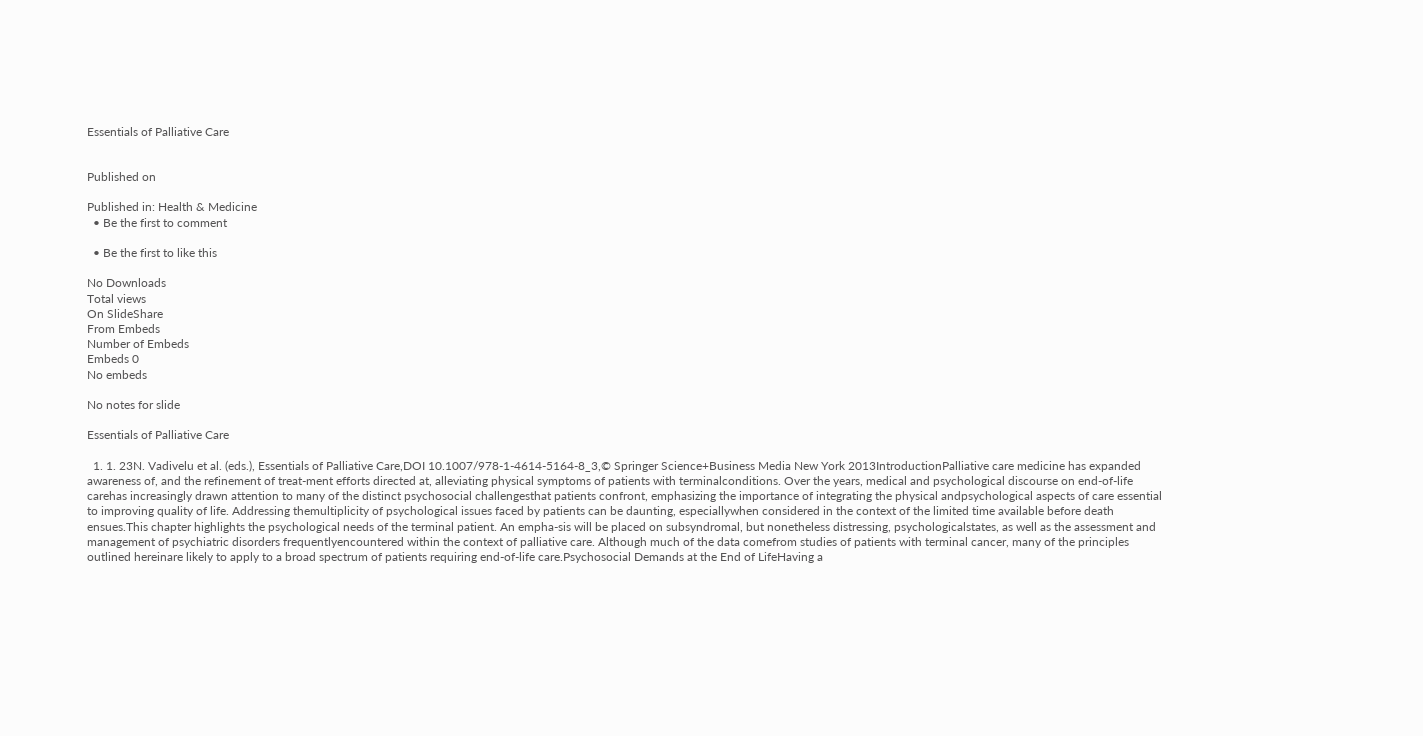Essentials of Palliative Care


Published on

Published in: Health & Medicine
  • Be the first to comment

  • Be the first to like this

No Downloads
Total views
On SlideShare
From Embeds
Number of Embeds
Embeds 0
No embeds

No notes for slide

Essentials of Palliative Care

  1. 1. 23N. Vadivelu et al. (eds.), Essentials of Palliative Care,DOI 10.1007/978-1-4614-5164-8_3,© Springer Science+Business Media New York 2013IntroductionPalliative care medicine has expanded awareness of, and the refinement of treat-ment efforts directed at, alleviating physical symptoms of patients with terminalconditions. Over the years, medical and psychological discourse on end-of-life carehas increasingly drawn attention to many of the distinct psychosocial challengesthat patients confront, emphasizing the importance of integrating the physical andpsychological aspects of care essential to improving quality of life. Addressing themultiplicity of psychological issues faced by patients can be daunting, especiallywhen considered in the context of the limited time available before death ensues.This chapter highlights the psychological needs of the terminal patient. An empha-sis will be placed on subsyndromal, but nonetheless distressing, psychologicalstates, as well as the assessment and management of psychiatric disorders frequentlyencountered within the context of palliative care. Although much of the data comefrom studies of patients with terminal cancer, many of the principles outlined hereinare likely to apply to a broad spectrum of patients requiring end-of-life care.Psychosocial Demands at the End of LifeHaving a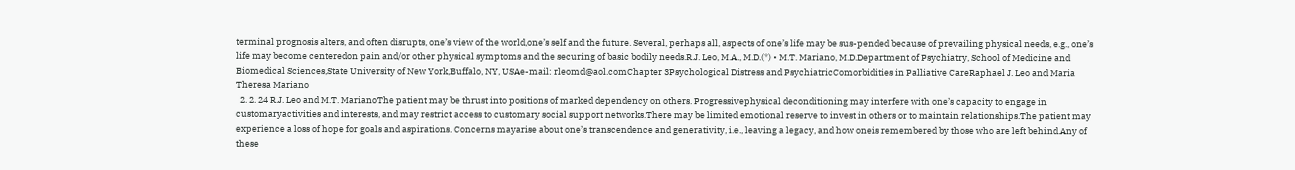terminal prognosis alters, and often disrupts, one’s view of the world,one’s self and the future. Several, perhaps all, aspects of one’s life may be sus-pended because of prevailing physical needs, e.g., one’s life may become centeredon pain and/or other physical symptoms and the securing of basic bodily needs.R.J. Leo, M.A., M.D.(*) • M.T. Mariano, M.D.Department of Psychiatry, School of Medicine and Biomedical Sciences,State University of New York,Buffalo, NY, USAe-mail: rleomd@aol.comChapter 3Psychological Distress and PsychiatricComorbidities in Palliative CareRaphael J. Leo and Maria Theresa Mariano
  2. 2. 24 R.J. Leo and M.T. MarianoThe patient may be thrust into positions of marked dependency on others. Progressivephysical deconditioning may interfere with one’s capacity to engage in customaryactivities and interests, and may restrict access to customary social support networks.There may be limited emotional reserve to invest in others or to maintain relationships.The patient may experience a loss of hope for goals and aspirations. Concerns mayarise about one’s transcendence and generativity, i.e., leaving a legacy, and how oneis remembered by those who are left behind.Any of these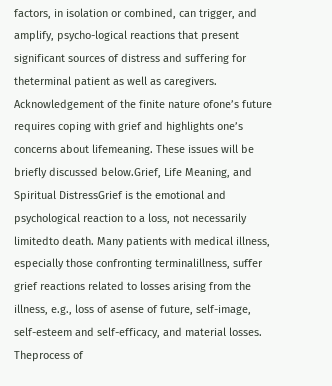factors, in isolation or combined, can trigger, and amplify, psycho-logical reactions that present significant sources of distress and suffering for theterminal patient as well as caregivers. Acknowledgement of the finite nature ofone’s future requires coping with grief and highlights one’s concerns about lifemeaning. These issues will be briefly discussed below.Grief, Life Meaning, and Spiritual DistressGrief is the emotional and psychological reaction to a loss, not necessarily limitedto death. Many patients with medical illness, especially those confronting terminalillness, suffer grief reactions related to losses arising from the illness, e.g., loss of asense of future, self-image, self-esteem and self-efficacy, and material losses. Theprocess of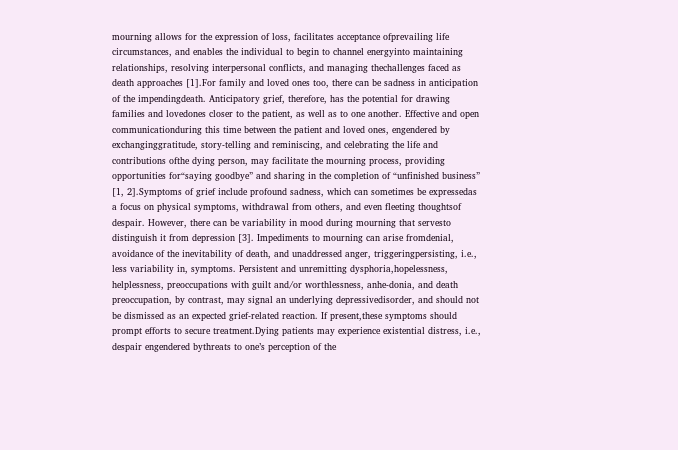mourning allows for the expression of loss, facilitates acceptance ofprevailing life circumstances, and enables the individual to begin to channel energyinto maintaining relationships, resolving interpersonal conflicts, and managing thechallenges faced as death approaches [1].For family and loved ones too, there can be sadness in anticipation of the impendingdeath. Anticipatory grief, therefore, has the potential for drawing families and lovedones closer to the patient, as well as to one another. Effective and open communicationduring this time between the patient and loved ones, engendered by exchanginggratitude, story-telling and reminiscing, and celebrating the life and contributions ofthe dying person, may facilitate the mourning process, providing opportunities for“saying goodbye” and sharing in the completion of “unfinished business” [1, 2].Symptoms of grief include profound sadness, which can sometimes be expressedas a focus on physical symptoms, withdrawal from others, and even fleeting thoughtsof despair. However, there can be variability in mood during mourning that servesto distinguish it from depression [3]. Impediments to mourning can arise fromdenial, avoidance of the inevitability of death, and unaddressed anger, triggeringpersisting, i.e., less variability in, symptoms. Persistent and unremitting dysphoria,hopelessness, helplessness, preoccupations with guilt and/or worthlessness, anhe-donia, and death preoccupation, by contrast, may signal an underlying depressivedisorder, and should not be dismissed as an expected grief-related reaction. If present,these symptoms should prompt efforts to secure treatment.Dying patients may experience existential distress, i.e., despair engendered bythreats to one’s perception of the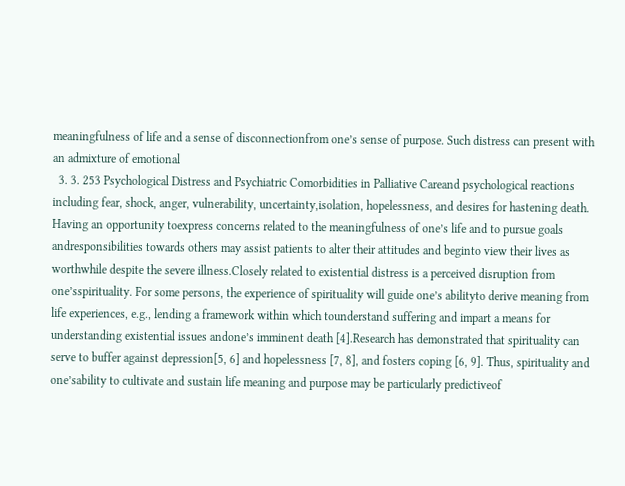meaningfulness of life and a sense of disconnectionfrom one’s sense of purpose. Such distress can present with an admixture of emotional
  3. 3. 253 Psychological Distress and Psychiatric Comorbidities in Palliative Careand psychological reactions including fear, shock, anger, vulnerability, uncertainty,isolation, hopelessness, and desires for hastening death. Having an opportunity toexpress concerns related to the meaningfulness of one’s life and to pursue goals andresponsibilities towards others may assist patients to alter their attitudes and beginto view their lives as worthwhile despite the severe illness.Closely related to existential distress is a perceived disruption from one’sspirituality. For some persons, the experience of spirituality will guide one’s abilityto derive meaning from life experiences, e.g., lending a framework within which tounderstand suffering and impart a means for understanding existential issues andone’s imminent death [4].Research has demonstrated that spirituality can serve to buffer against depression[5, 6] and hopelessness [7, 8], and fosters coping [6, 9]. Thus, spirituality and one’sability to cultivate and sustain life meaning and purpose may be particularly predictiveof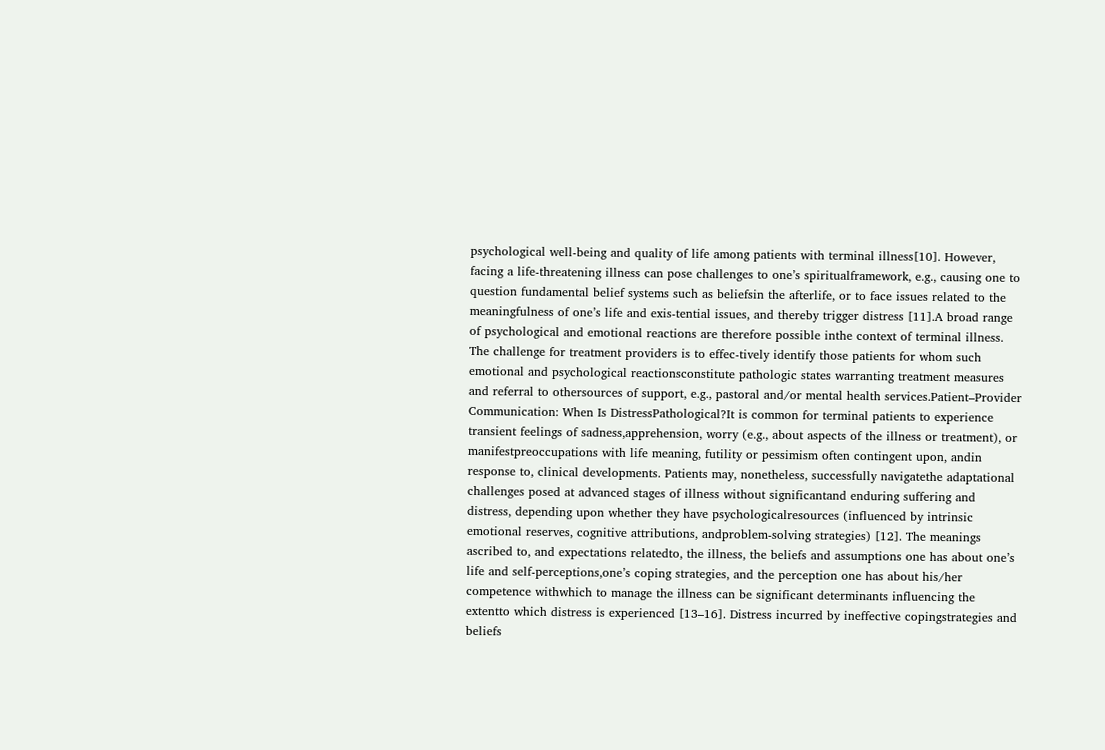psychological well-being and quality of life among patients with terminal illness[10]. However, facing a life-threatening illness can pose challenges to one’s spiritualframework, e.g., causing one to question fundamental belief systems such as beliefsin the afterlife, or to face issues related to the meaningfulness of one’s life and exis-tential issues, and thereby trigger distress [11].A broad range of psychological and emotional reactions are therefore possible inthe context of terminal illness. The challenge for treatment providers is to effec-tively identify those patients for whom such emotional and psychological reactionsconstitute pathologic states warranting treatment measures and referral to othersources of support, e.g., pastoral and/or mental health services.Patient–Provider Communication: When Is DistressPathological?It is common for terminal patients to experience transient feelings of sadness,apprehension, worry (e.g., about aspects of the illness or treatment), or manifestpreoccupations with life meaning, futility or pessimism often contingent upon, andin response to, clinical developments. Patients may, nonetheless, successfully navigatethe adaptational challenges posed at advanced stages of illness without significantand enduring suffering and distress, depending upon whether they have psychologicalresources (influenced by intrinsic emotional reserves, cognitive attributions, andproblem-solving strategies) [12]. The meanings ascribed to, and expectations relatedto, the illness, the beliefs and assumptions one has about one’s life and self-perceptions,one’s coping strategies, and the perception one has about his/her competence withwhich to manage the illness can be significant determinants influencing the extentto which distress is experienced [13–16]. Distress incurred by ineffective copingstrategies and beliefs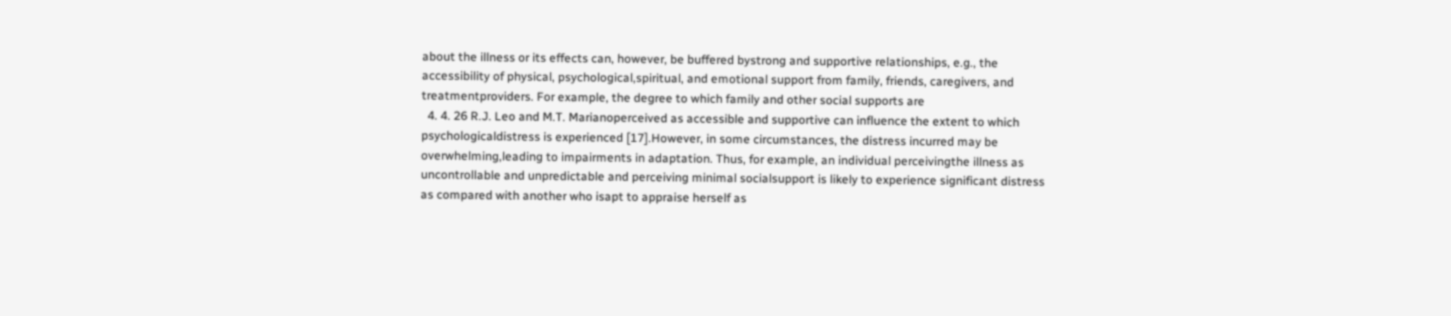about the illness or its effects can, however, be buffered bystrong and supportive relationships, e.g., the accessibility of physical, psychological,spiritual, and emotional support from family, friends, caregivers, and treatmentproviders. For example, the degree to which family and other social supports are
  4. 4. 26 R.J. Leo and M.T. Marianoperceived as accessible and supportive can influence the extent to which psychologicaldistress is experienced [17].However, in some circumstances, the distress incurred may be overwhelming,leading to impairments in adaptation. Thus, for example, an individual perceivingthe illness as uncontrollable and unpredictable and perceiving minimal socialsupport is likely to experience significant distress as compared with another who isapt to appraise herself as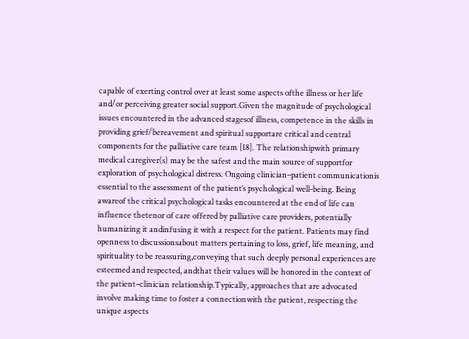capable of exerting control over at least some aspects ofthe illness or her life and/or perceiving greater social support.Given the magnitude of psychological issues encountered in the advanced stagesof illness, competence in the skills in providing grief/bereavement and spiritual supportare critical and central components for the palliative care team [18]. The relationshipwith primary medical caregiver(s) may be the safest and the main source of supportfor exploration of psychological distress. Ongoing clinician–patient communicationis essential to the assessment of the patient’s psychological well-being. Being awareof the critical psychological tasks encountered at the end of life can influence thetenor of care offered by palliative care providers, potentially humanizing it andinfusing it with a respect for the patient. Patients may find openness to discussionsabout matters pertaining to loss, grief, life meaning, and spirituality to be reassuring,conveying that such deeply personal experiences are esteemed and respected, andthat their values will be honored in the context of the patient–clinician relationship.Typically, approaches that are advocated involve making time to foster a connectionwith the patient, respecting the unique aspects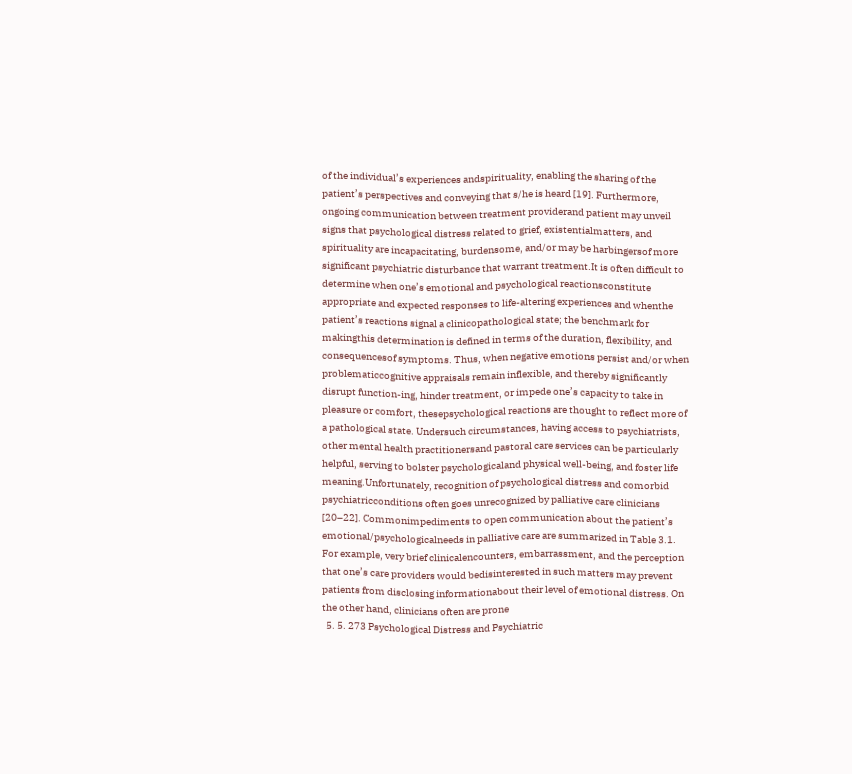of the individual’s experiences andspirituality, enabling the sharing of the patient’s perspectives and conveying that s/he is heard [19]. Furthermore, ongoing communication between treatment providerand patient may unveil signs that psychological distress related to grief, existentialmatters, and spirituality are incapacitating, burdensome, and/or may be harbingersof more significant psychiatric disturbance that warrant treatment.It is often difficult to determine when one’s emotional and psychological reactionsconstitute appropriate and expected responses to life-altering experiences and whenthe patient’s reactions signal a clinicopathological state; the benchmark for makingthis determination is defined in terms of the duration, flexibility, and consequencesof symptoms. Thus, when negative emotions persist and/or when problematiccognitive appraisals remain inflexible, and thereby significantly disrupt function-ing, hinder treatment, or impede one’s capacity to take in pleasure or comfort, thesepsychological reactions are thought to reflect more of a pathological state. Undersuch circumstances, having access to psychiatrists, other mental health practitionersand pastoral care services can be particularly helpful, serving to bolster psychologicaland physical well-being, and foster life meaning.Unfortunately, recognition of psychological distress and comorbid psychiatricconditions often goes unrecognized by palliative care clinicians [20–22]. Commonimpediments to open communication about the patient’s emotional/psychologicalneeds in palliative care are summarized in Table 3.1. For example, very brief clinicalencounters, embarrassment, and the perception that one’s care providers would bedisinterested in such matters may prevent patients from disclosing informationabout their level of emotional distress. On the other hand, clinicians often are prone
  5. 5. 273 Psychological Distress and Psychiatric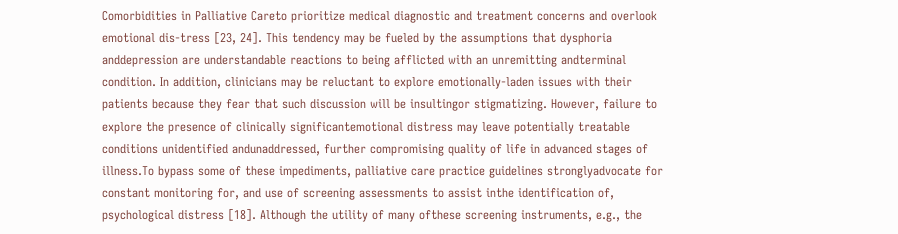Comorbidities in Palliative Careto prioritize medical diagnostic and treatment concerns and overlook emotional dis-tress [23, 24]. This tendency may be fueled by the assumptions that dysphoria anddepression are understandable reactions to being afflicted with an unremitting andterminal condition. In addition, clinicians may be reluctant to explore emotionally-laden issues with their patients because they fear that such discussion will be insultingor stigmatizing. However, failure to explore the presence of clinically significantemotional distress may leave potentially treatable conditions unidentified andunaddressed, further compromising quality of life in advanced stages of illness.To bypass some of these impediments, palliative care practice guidelines stronglyadvocate for constant monitoring for, and use of screening assessments to assist inthe identification of, psychological distress [18]. Although the utility of many ofthese screening instruments, e.g., the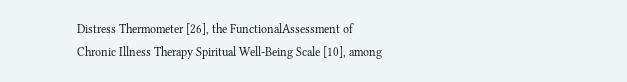Distress Thermometer [26], the FunctionalAssessment of Chronic Illness Therapy Spiritual Well-Being Scale [10], among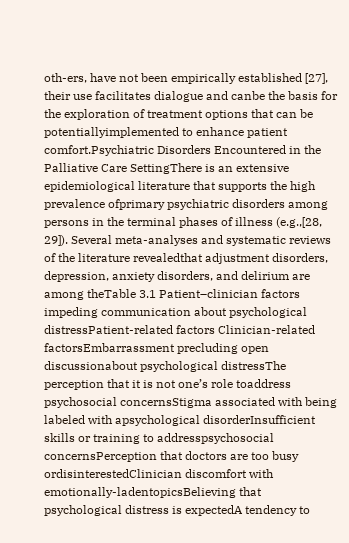oth-ers, have not been empirically established [27], their use facilitates dialogue and canbe the basis for the exploration of treatment options that can be potentiallyimplemented to enhance patient comfort.Psychiatric Disorders Encountered in the Palliative Care SettingThere is an extensive epidemiological literature that supports the high prevalence ofprimary psychiatric disorders among persons in the terminal phases of illness (e.g.,[28, 29]). Several meta-analyses and systematic reviews of the literature revealedthat adjustment disorders, depression, anxiety disorders, and delirium are among theTable 3.1 Patient–clinician factors impeding communication about psychological distressPatient-related factors Clinician-related factorsEmbarrassment precluding open discussionabout psychological distressThe perception that it is not one’s role toaddress psychosocial concernsStigma associated with being labeled with apsychological disorderInsufficient skills or training to addresspsychosocial concernsPerception that doctors are too busy ordisinterestedClinician discomfort with emotionally-ladentopicsBelieving that psychological distress is expectedA tendency to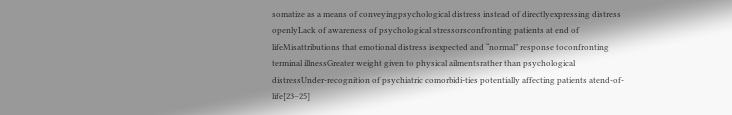somatize as a means of conveyingpsychological distress instead of directlyexpressing distress openlyLack of awareness of psychological stressorsconfronting patients at end of lifeMisattributions that emotional distress isexpected and “normal” response toconfronting terminal illnessGreater weight given to physical ailmentsrather than psychological distressUnder-recognition of psychiatric comorbidi-ties potentially affecting patients atend-of-life[23–25]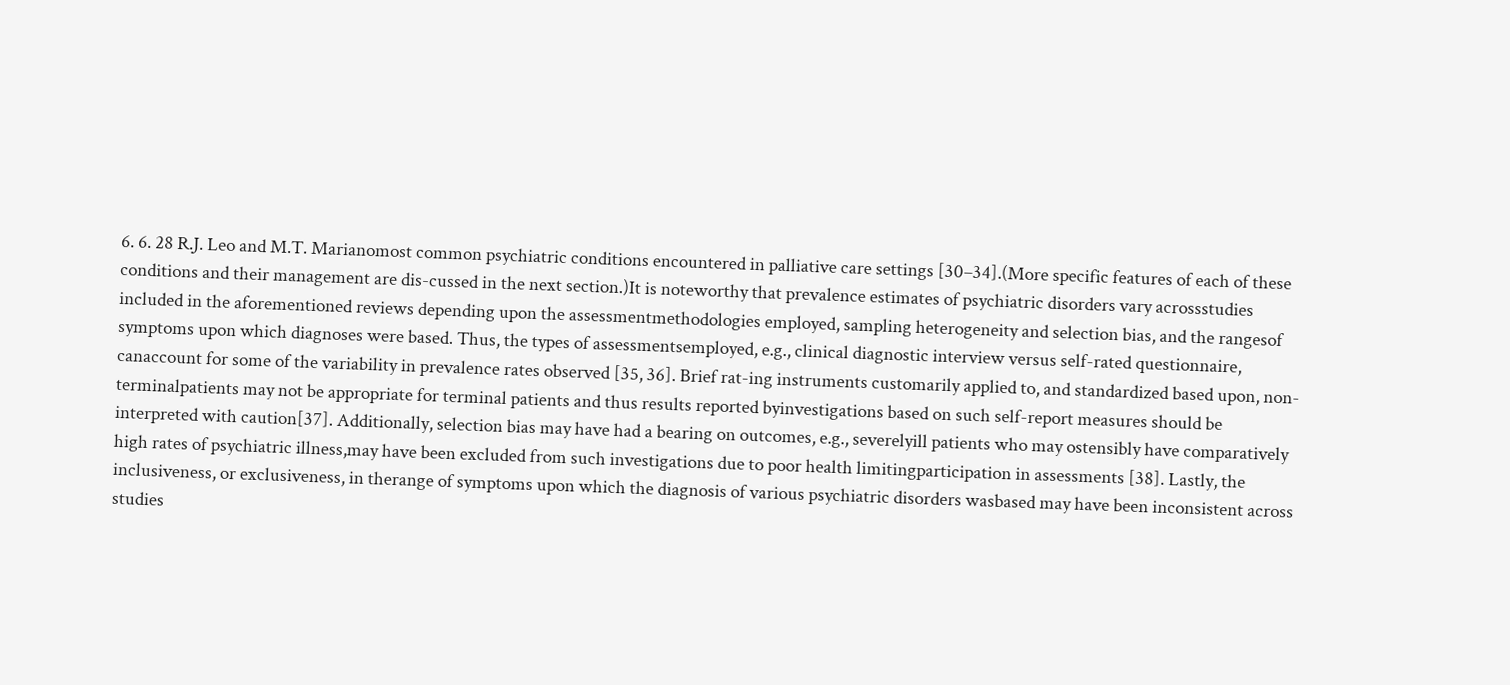6. 6. 28 R.J. Leo and M.T. Marianomost common psychiatric conditions encountered in palliative care settings [30–34].(More specific features of each of these conditions and their management are dis-cussed in the next section.)It is noteworthy that prevalence estimates of psychiatric disorders vary acrossstudies included in the aforementioned reviews depending upon the assessmentmethodologies employed, sampling heterogeneity and selection bias, and the rangesof symptoms upon which diagnoses were based. Thus, the types of assessmentsemployed, e.g., clinical diagnostic interview versus self-rated questionnaire, canaccount for some of the variability in prevalence rates observed [35, 36]. Brief rat-ing instruments customarily applied to, and standardized based upon, non-terminalpatients may not be appropriate for terminal patients and thus results reported byinvestigations based on such self-report measures should be interpreted with caution[37]. Additionally, selection bias may have had a bearing on outcomes, e.g., severelyill patients who may ostensibly have comparatively high rates of psychiatric illness,may have been excluded from such investigations due to poor health limitingparticipation in assessments [38]. Lastly, the inclusiveness, or exclusiveness, in therange of symptoms upon which the diagnosis of various psychiatric disorders wasbased may have been inconsistent across studies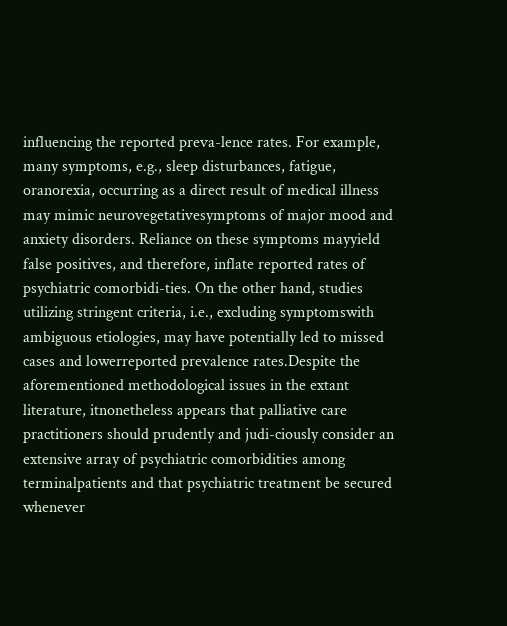influencing the reported preva-lence rates. For example, many symptoms, e.g., sleep disturbances, fatigue, oranorexia, occurring as a direct result of medical illness may mimic neurovegetativesymptoms of major mood and anxiety disorders. Reliance on these symptoms mayyield false positives, and therefore, inflate reported rates of psychiatric comorbidi-ties. On the other hand, studies utilizing stringent criteria, i.e., excluding symptomswith ambiguous etiologies, may have potentially led to missed cases and lowerreported prevalence rates.Despite the aforementioned methodological issues in the extant literature, itnonetheless appears that palliative care practitioners should prudently and judi-ciously consider an extensive array of psychiatric comorbidities among terminalpatients and that psychiatric treatment be secured whenever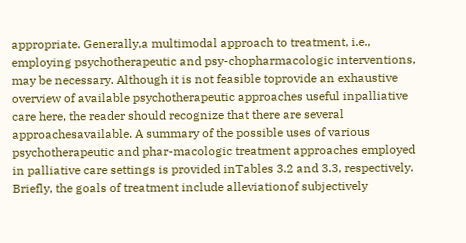appropriate. Generally,a multimodal approach to treatment, i.e., employing psychotherapeutic and psy-chopharmacologic interventions, may be necessary. Although it is not feasible toprovide an exhaustive overview of available psychotherapeutic approaches useful inpalliative care here, the reader should recognize that there are several approachesavailable. A summary of the possible uses of various psychotherapeutic and phar-macologic treatment approaches employed in palliative care settings is provided inTables 3.2 and 3.3, respectively. Briefly, the goals of treatment include alleviationof subjectively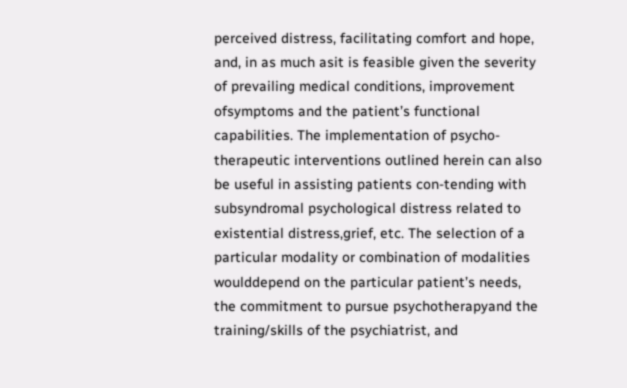perceived distress, facilitating comfort and hope, and, in as much asit is feasible given the severity of prevailing medical conditions, improvement ofsymptoms and the patient’s functional capabilities. The implementation of psycho-therapeutic interventions outlined herein can also be useful in assisting patients con-tending with subsyndromal psychological distress related to existential distress,grief, etc. The selection of a particular modality or combination of modalities woulddepend on the particular patient’s needs, the commitment to pursue psychotherapyand the training/skills of the psychiatrist, and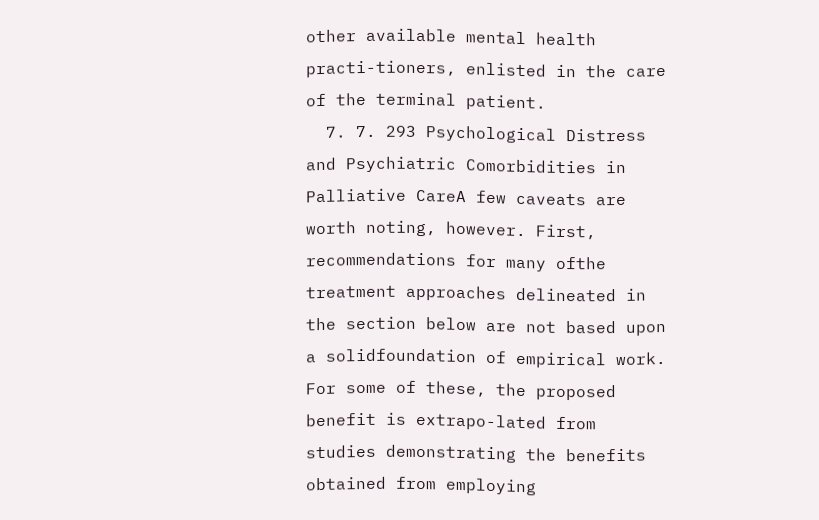other available mental health practi-tioners, enlisted in the care of the terminal patient.
  7. 7. 293 Psychological Distress and Psychiatric Comorbidities in Palliative CareA few caveats are worth noting, however. First, recommendations for many ofthe treatment approaches delineated in the section below are not based upon a solidfoundation of empirical work. For some of these, the proposed benefit is extrapo-lated from studies demonstrating the benefits obtained from employing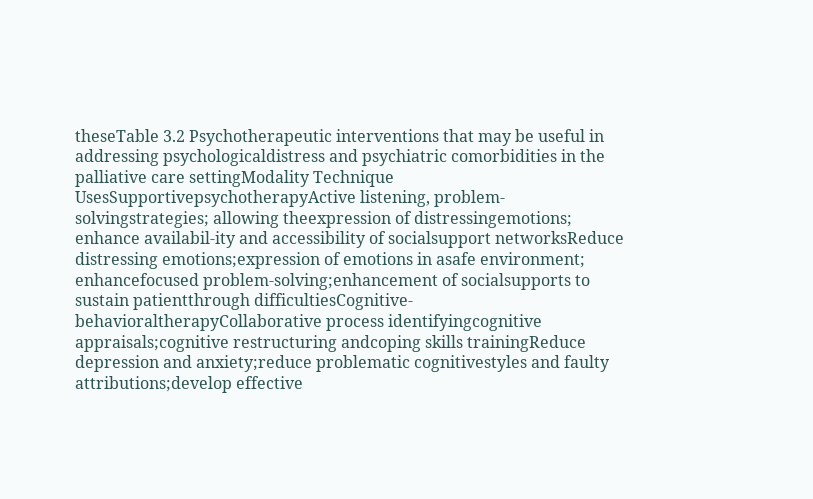theseTable 3.2 Psychotherapeutic interventions that may be useful in addressing psychologicaldistress and psychiatric comorbidities in the palliative care settingModality Technique UsesSupportivepsychotherapyActive listening, problem-solvingstrategies; allowing theexpression of distressingemotions; enhance availabil-ity and accessibility of socialsupport networksReduce distressing emotions;expression of emotions in asafe environment; enhancefocused problem-solving;enhancement of socialsupports to sustain patientthrough difficultiesCognitive-behavioraltherapyCollaborative process identifyingcognitive appraisals;cognitive restructuring andcoping skills trainingReduce depression and anxiety;reduce problematic cognitivestyles and faulty attributions;develop effective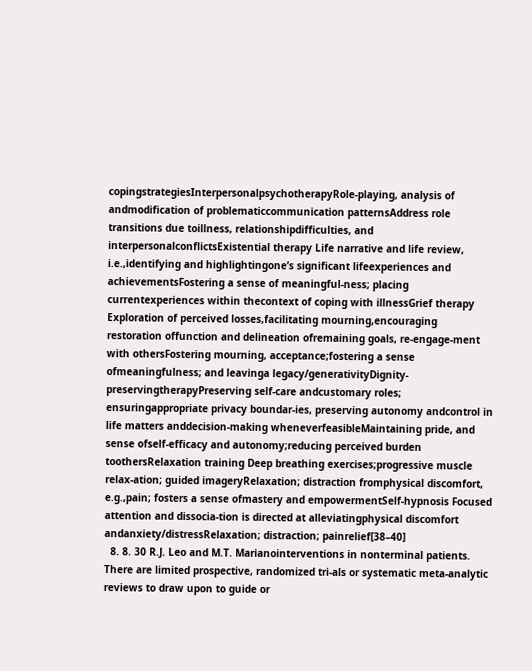copingstrategiesInterpersonalpsychotherapyRole-playing, analysis of andmodification of problematiccommunication patternsAddress role transitions due toillness, relationshipdifficulties, and interpersonalconflictsExistential therapy Life narrative and life review, i.e.,identifying and highlightingone’s significant lifeexperiences and achievementsFostering a sense of meaningful-ness; placing currentexperiences within thecontext of coping with illnessGrief therapy Exploration of perceived losses,facilitating mourning,encouraging restoration offunction and delineation ofremaining goals, re-engage-ment with othersFostering mourning, acceptance;fostering a sense ofmeaningfulness; and leavinga legacy/generativityDignity-preservingtherapyPreserving self-care andcustomary roles; ensuringappropriate privacy boundar-ies, preserving autonomy andcontrol in life matters anddecision-making wheneverfeasibleMaintaining pride, and sense ofself-efficacy and autonomy;reducing perceived burden toothersRelaxation training Deep breathing exercises;progressive muscle relax-ation; guided imageryRelaxation; distraction fromphysical discomfort, e.g.,pain; fosters a sense ofmastery and empowermentSelf-hypnosis Focused attention and dissocia-tion is directed at alleviatingphysical discomfort andanxiety/distressRelaxation; distraction; painrelief[38–40]
  8. 8. 30 R.J. Leo and M.T. Marianointerventions in nonterminal patients. There are limited prospective, randomized tri-als or systematic meta-analytic reviews to draw upon to guide or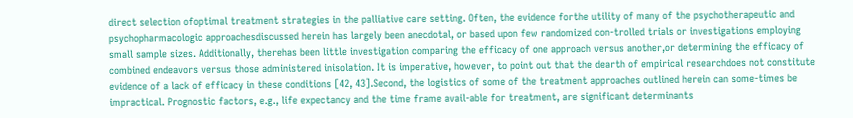direct selection ofoptimal treatment strategies in the palliative care setting. Often, the evidence forthe utility of many of the psychotherapeutic and psychopharmacologic approachesdiscussed herein has largely been anecdotal, or based upon few randomized con-trolled trials or investigations employing small sample sizes. Additionally, therehas been little investigation comparing the efficacy of one approach versus another,or determining the efficacy of combined endeavors versus those administered inisolation. It is imperative, however, to point out that the dearth of empirical researchdoes not constitute evidence of a lack of efficacy in these conditions [42, 43].Second, the logistics of some of the treatment approaches outlined herein can some-times be impractical. Prognostic factors, e.g., life expectancy and the time frame avail-able for treatment, are significant determinants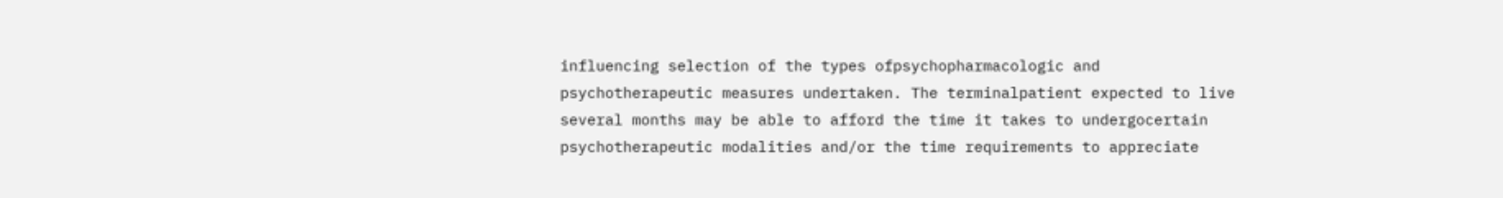influencing selection of the types ofpsychopharmacologic and psychotherapeutic measures undertaken. The terminalpatient expected to live several months may be able to afford the time it takes to undergocertain psychotherapeutic modalities and/or the time requirements to appreciate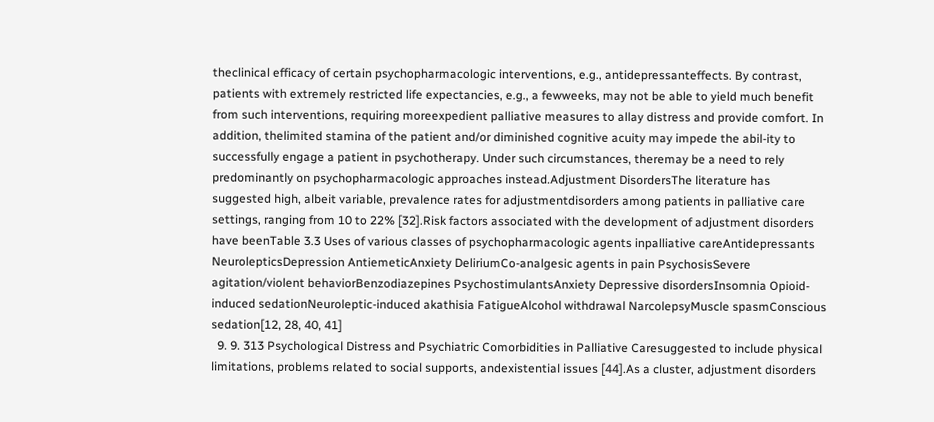theclinical efficacy of certain psychopharmacologic interventions, e.g., antidepressanteffects. By contrast, patients with extremely restricted life expectancies, e.g., a fewweeks, may not be able to yield much benefit from such interventions, requiring moreexpedient palliative measures to allay distress and provide comfort. In addition, thelimited stamina of the patient and/or diminished cognitive acuity may impede the abil-ity to successfully engage a patient in psychotherapy. Under such circumstances, theremay be a need to rely predominantly on psychopharmacologic approaches instead.Adjustment DisordersThe literature has suggested high, albeit variable, prevalence rates for adjustmentdisorders among patients in palliative care settings, ranging from 10 to 22% [32].Risk factors associated with the development of adjustment disorders have beenTable 3.3 Uses of various classes of psychopharmacologic agents inpalliative careAntidepressants NeurolepticsDepression AntiemeticAnxiety DeliriumCo-analgesic agents in pain PsychosisSevere agitation/violent behaviorBenzodiazepines PsychostimulantsAnxiety Depressive disordersInsomnia Opioid-induced sedationNeuroleptic-induced akathisia FatigueAlcohol withdrawal NarcolepsyMuscle spasmConscious sedation[12, 28, 40, 41]
  9. 9. 313 Psychological Distress and Psychiatric Comorbidities in Palliative Caresuggested to include physical limitations, problems related to social supports, andexistential issues [44].As a cluster, adjustment disorders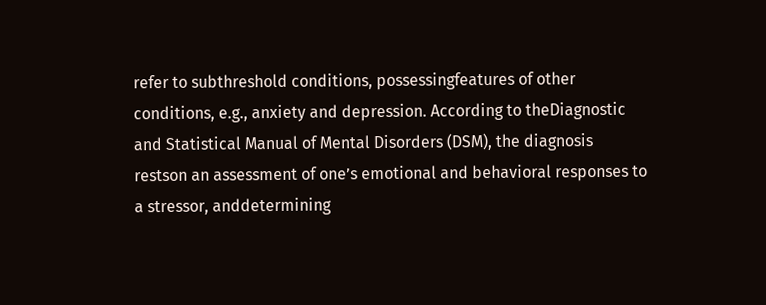refer to subthreshold conditions, possessingfeatures of other conditions, e.g., anxiety and depression. According to theDiagnostic and Statistical Manual of Mental Disorders (DSM), the diagnosis restson an assessment of one’s emotional and behavioral responses to a stressor, anddetermining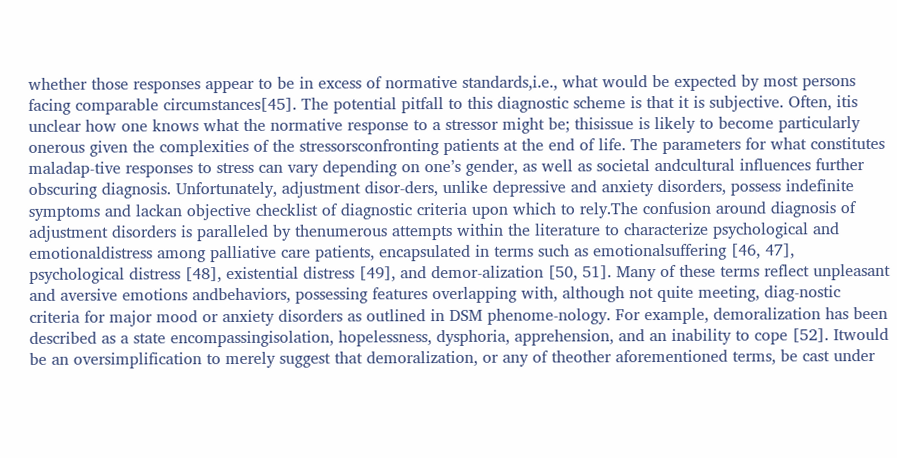whether those responses appear to be in excess of normative standards,i.e., what would be expected by most persons facing comparable circumstances[45]. The potential pitfall to this diagnostic scheme is that it is subjective. Often, itis unclear how one knows what the normative response to a stressor might be; thisissue is likely to become particularly onerous given the complexities of the stressorsconfronting patients at the end of life. The parameters for what constitutes maladap-tive responses to stress can vary depending on one’s gender, as well as societal andcultural influences further obscuring diagnosis. Unfortunately, adjustment disor-ders, unlike depressive and anxiety disorders, possess indefinite symptoms and lackan objective checklist of diagnostic criteria upon which to rely.The confusion around diagnosis of adjustment disorders is paralleled by thenumerous attempts within the literature to characterize psychological and emotionaldistress among palliative care patients, encapsulated in terms such as emotionalsuffering [46, 47], psychological distress [48], existential distress [49], and demor-alization [50, 51]. Many of these terms reflect unpleasant and aversive emotions andbehaviors, possessing features overlapping with, although not quite meeting, diag-nostic criteria for major mood or anxiety disorders as outlined in DSM phenome-nology. For example, demoralization has been described as a state encompassingisolation, hopelessness, dysphoria, apprehension, and an inability to cope [52]. Itwould be an oversimplification to merely suggest that demoralization, or any of theother aforementioned terms, be cast under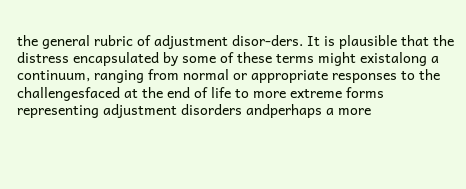the general rubric of adjustment disor-ders. It is plausible that the distress encapsulated by some of these terms might existalong a continuum, ranging from normal or appropriate responses to the challengesfaced at the end of life to more extreme forms representing adjustment disorders andperhaps a more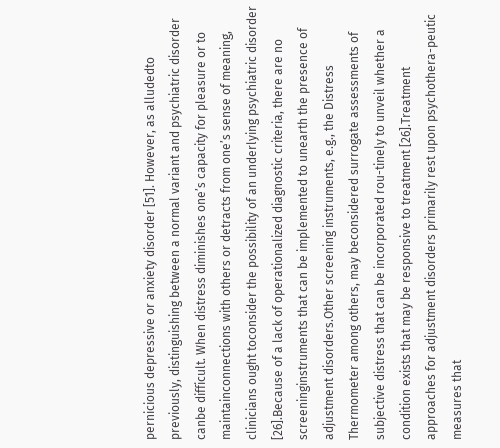pernicious depressive or anxiety disorder [51]. However, as alludedto previously, distinguishing between a normal variant and psychiatric disorder canbe difficult. When distress diminishes one’s capacity for pleasure or to maintainconnections with others or detracts from one’s sense of meaning, clinicians ought toconsider the possibility of an underlying psychiatric disorder [26].Because of a lack of operationalized diagnostic criteria, there are no screeninginstruments that can be implemented to unearth the presence of adjustment disorders.Other screening instruments, e.g., the Distress Thermometer among others, may beconsidered surrogate assessments of subjective distress that can be incorporated rou-tinely to unveil whether a condition exists that may be responsive to treatment [26].Treatment approaches for adjustment disorders primarily rest upon psychothera-peutic measures that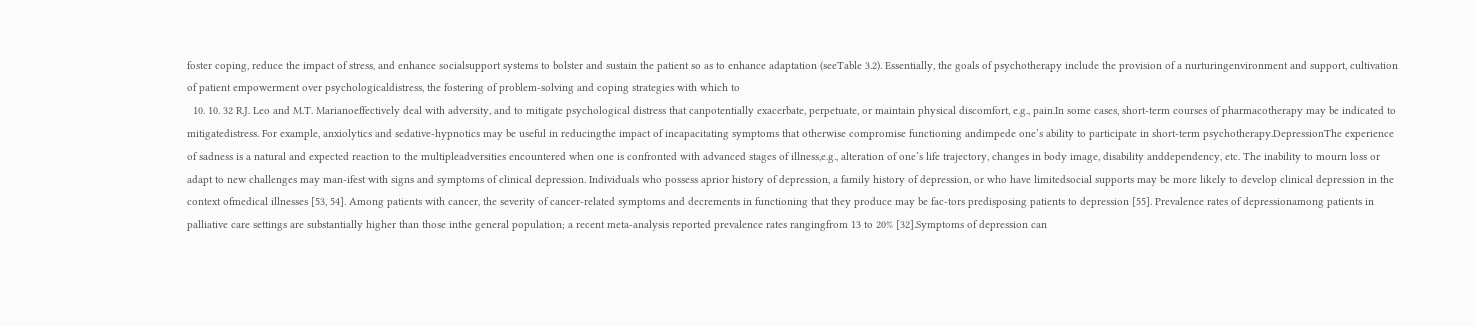foster coping, reduce the impact of stress, and enhance socialsupport systems to bolster and sustain the patient so as to enhance adaptation (seeTable 3.2). Essentially, the goals of psychotherapy include the provision of a nurturingenvironment and support, cultivation of patient empowerment over psychologicaldistress, the fostering of problem-solving and coping strategies with which to
  10. 10. 32 R.J. Leo and M.T. Marianoeffectively deal with adversity, and to mitigate psychological distress that canpotentially exacerbate, perpetuate, or maintain physical discomfort, e.g., pain.In some cases, short-term courses of pharmacotherapy may be indicated to mitigatedistress. For example, anxiolytics and sedative-hypnotics may be useful in reducingthe impact of incapacitating symptoms that otherwise compromise functioning andimpede one’s ability to participate in short-term psychotherapy.DepressionThe experience of sadness is a natural and expected reaction to the multipleadversities encountered when one is confronted with advanced stages of illness,e.g., alteration of one’s life trajectory, changes in body image, disability anddependency, etc. The inability to mourn loss or adapt to new challenges may man-ifest with signs and symptoms of clinical depression. Individuals who possess aprior history of depression, a family history of depression, or who have limitedsocial supports may be more likely to develop clinical depression in the context ofmedical illnesses [53, 54]. Among patients with cancer, the severity of cancer-related symptoms and decrements in functioning that they produce may be fac-tors predisposing patients to depression [55]. Prevalence rates of depressionamong patients in palliative care settings are substantially higher than those inthe general population; a recent meta-analysis reported prevalence rates rangingfrom 13 to 20% [32].Symptoms of depression can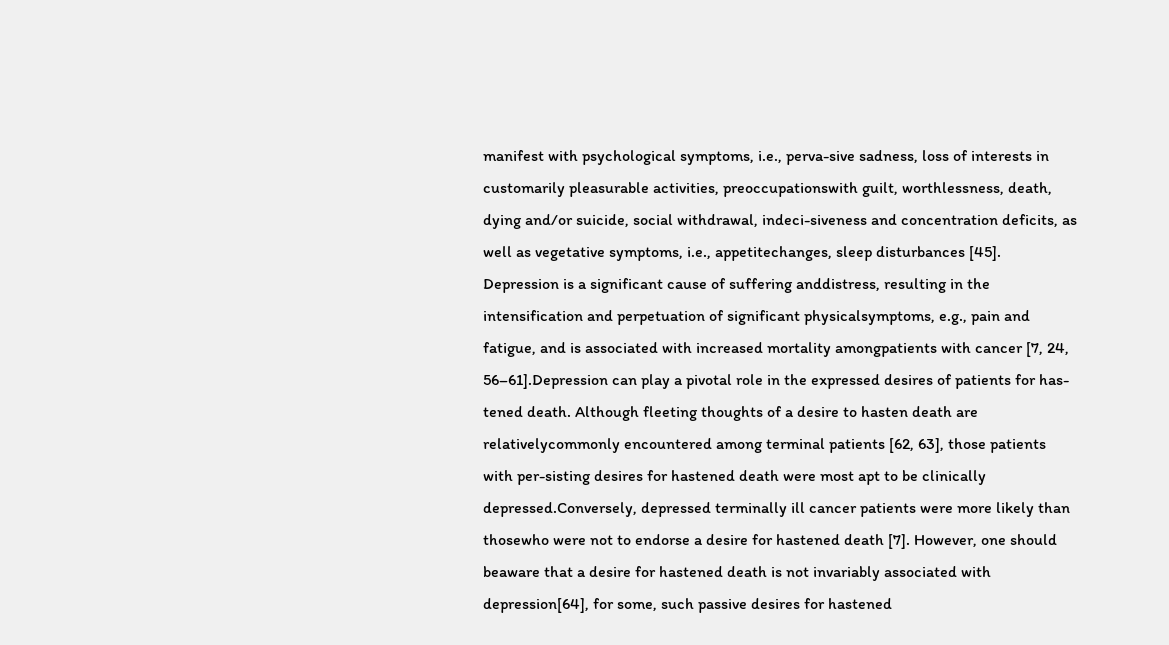manifest with psychological symptoms, i.e., perva-sive sadness, loss of interests in customarily pleasurable activities, preoccupationswith guilt, worthlessness, death, dying and/or suicide, social withdrawal, indeci-siveness and concentration deficits, as well as vegetative symptoms, i.e., appetitechanges, sleep disturbances [45]. Depression is a significant cause of suffering anddistress, resulting in the intensification and perpetuation of significant physicalsymptoms, e.g., pain and fatigue, and is associated with increased mortality amongpatients with cancer [7, 24, 56–61].Depression can play a pivotal role in the expressed desires of patients for has-tened death. Although fleeting thoughts of a desire to hasten death are relativelycommonly encountered among terminal patients [62, 63], those patients with per-sisting desires for hastened death were most apt to be clinically depressed.Conversely, depressed terminally ill cancer patients were more likely than thosewho were not to endorse a desire for hastened death [7]. However, one should beaware that a desire for hastened death is not invariably associated with depression[64], for some, such passive desires for hastened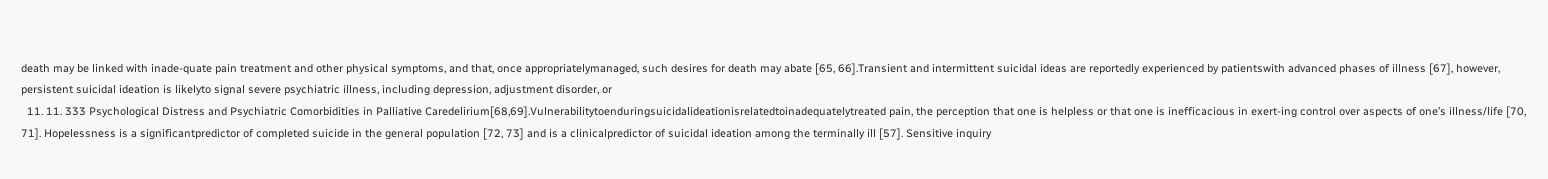death may be linked with inade-quate pain treatment and other physical symptoms, and that, once appropriatelymanaged, such desires for death may abate [65, 66].Transient and intermittent suicidal ideas are reportedly experienced by patientswith advanced phases of illness [67], however, persistent suicidal ideation is likelyto signal severe psychiatric illness, including depression, adjustment disorder, or
  11. 11. 333 Psychological Distress and Psychiatric Comorbidities in Palliative Caredelirium[68,69].Vulnerabilitytoenduringsuicidalideationisrelatedtoinadequatelytreated pain, the perception that one is helpless or that one is inefficacious in exert-ing control over aspects of one’s illness/life [70, 71]. Hopelessness is a significantpredictor of completed suicide in the general population [72, 73] and is a clinicalpredictor of suicidal ideation among the terminally ill [57]. Sensitive inquiry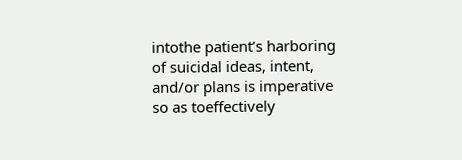intothe patient’s harboring of suicidal ideas, intent, and/or plans is imperative so as toeffectively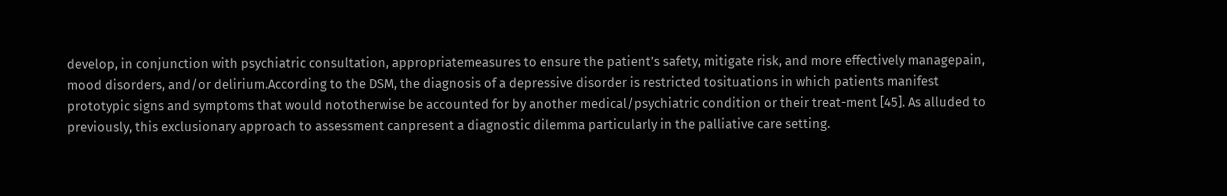develop, in conjunction with psychiatric consultation, appropriatemeasures to ensure the patient’s safety, mitigate risk, and more effectively managepain, mood disorders, and/or delirium.According to the DSM, the diagnosis of a depressive disorder is restricted tosituations in which patients manifest prototypic signs and symptoms that would nototherwise be accounted for by another medical/psychiatric condition or their treat-ment [45]. As alluded to previously, this exclusionary approach to assessment canpresent a diagnostic dilemma particularly in the palliative care setting.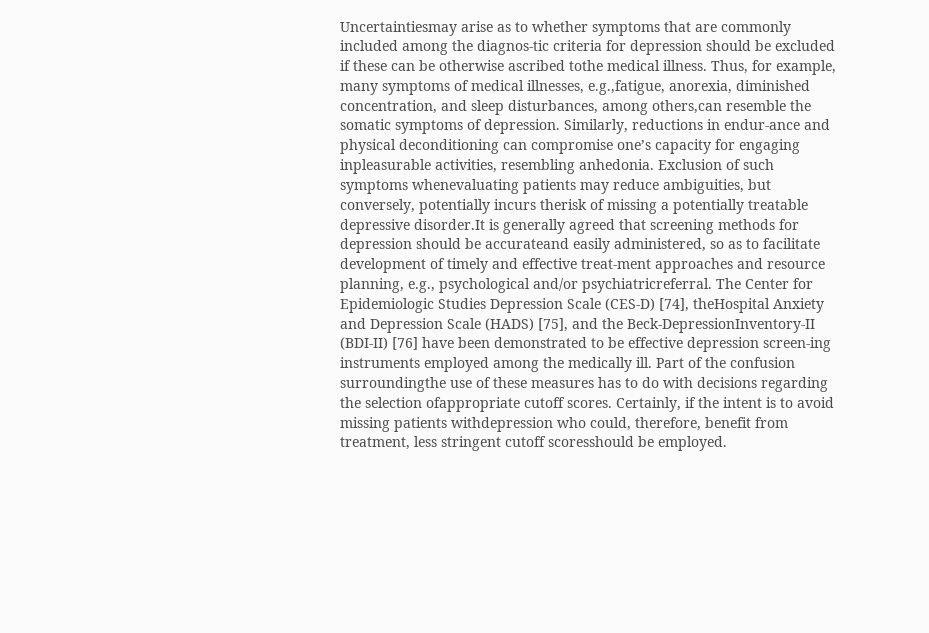Uncertaintiesmay arise as to whether symptoms that are commonly included among the diagnos-tic criteria for depression should be excluded if these can be otherwise ascribed tothe medical illness. Thus, for example, many symptoms of medical illnesses, e.g.,fatigue, anorexia, diminished concentration, and sleep disturbances, among others,can resemble the somatic symptoms of depression. Similarly, reductions in endur-ance and physical deconditioning can compromise one’s capacity for engaging inpleasurable activities, resembling anhedonia. Exclusion of such symptoms whenevaluating patients may reduce ambiguities, but conversely, potentially incurs therisk of missing a potentially treatable depressive disorder.It is generally agreed that screening methods for depression should be accurateand easily administered, so as to facilitate development of timely and effective treat-ment approaches and resource planning, e.g., psychological and/or psychiatricreferral. The Center for Epidemiologic Studies Depression Scale (CES-D) [74], theHospital Anxiety and Depression Scale (HADS) [75], and the Beck-DepressionInventory-II (BDI-II) [76] have been demonstrated to be effective depression screen-ing instruments employed among the medically ill. Part of the confusion surroundingthe use of these measures has to do with decisions regarding the selection ofappropriate cutoff scores. Certainly, if the intent is to avoid missing patients withdepression who could, therefore, benefit from treatment, less stringent cutoff scoresshould be employed.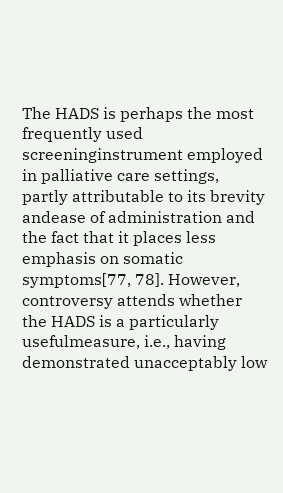The HADS is perhaps the most frequently used screeninginstrument employed in palliative care settings, partly attributable to its brevity andease of administration and the fact that it places less emphasis on somatic symptoms[77, 78]. However, controversy attends whether the HADS is a particularly usefulmeasure, i.e., having demonstrated unacceptably low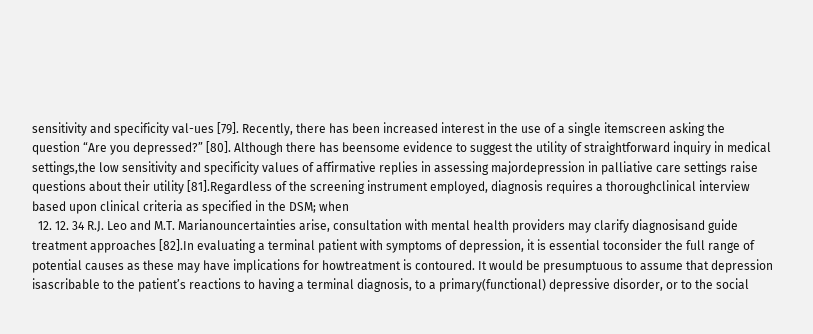sensitivity and specificity val-ues [79]. Recently, there has been increased interest in the use of a single itemscreen asking the question “Are you depressed?” [80]. Although there has beensome evidence to suggest the utility of straightforward inquiry in medical settings,the low sensitivity and specificity values of affirmative replies in assessing majordepression in palliative care settings raise questions about their utility [81].Regardless of the screening instrument employed, diagnosis requires a thoroughclinical interview based upon clinical criteria as specified in the DSM; when
  12. 12. 34 R.J. Leo and M.T. Marianouncertainties arise, consultation with mental health providers may clarify diagnosisand guide treatment approaches [82].In evaluating a terminal patient with symptoms of depression, it is essential toconsider the full range of potential causes as these may have implications for howtreatment is contoured. It would be presumptuous to assume that depression isascribable to the patient’s reactions to having a terminal diagnosis, to a primary(functional) depressive disorder, or to the social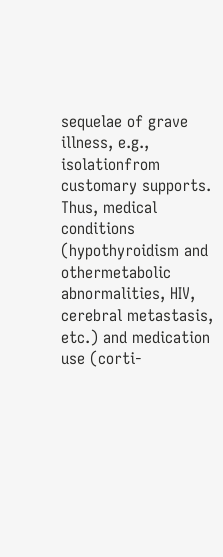sequelae of grave illness, e.g., isolationfrom customary supports. Thus, medical conditions (hypothyroidism and othermetabolic abnormalities, HIV, cerebral metastasis, etc.) and medication use (corti-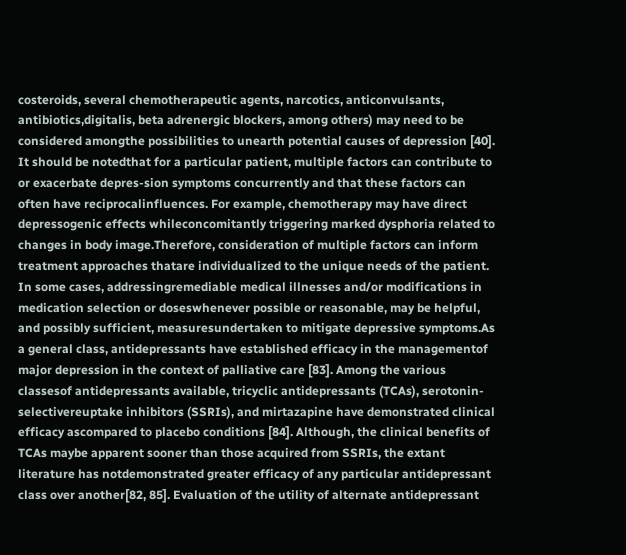costeroids, several chemotherapeutic agents, narcotics, anticonvulsants, antibiotics,digitalis, beta adrenergic blockers, among others) may need to be considered amongthe possibilities to unearth potential causes of depression [40]. It should be notedthat for a particular patient, multiple factors can contribute to or exacerbate depres-sion symptoms concurrently and that these factors can often have reciprocalinfluences. For example, chemotherapy may have direct depressogenic effects whileconcomitantly triggering marked dysphoria related to changes in body image.Therefore, consideration of multiple factors can inform treatment approaches thatare individualized to the unique needs of the patient. In some cases, addressingremediable medical illnesses and/or modifications in medication selection or doseswhenever possible or reasonable, may be helpful, and possibly sufficient, measuresundertaken to mitigate depressive symptoms.As a general class, antidepressants have established efficacy in the managementof major depression in the context of palliative care [83]. Among the various classesof antidepressants available, tricyclic antidepressants (TCAs), serotonin-selectivereuptake inhibitors (SSRIs), and mirtazapine have demonstrated clinical efficacy ascompared to placebo conditions [84]. Although, the clinical benefits of TCAs maybe apparent sooner than those acquired from SSRIs, the extant literature has notdemonstrated greater efficacy of any particular antidepressant class over another[82, 85]. Evaluation of the utility of alternate antidepressant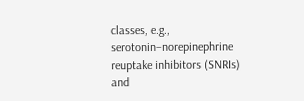classes, e.g., serotonin–norepinephrine reuptake inhibitors (SNRIs) and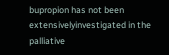bupropion has not been extensivelyinvestigated in the palliative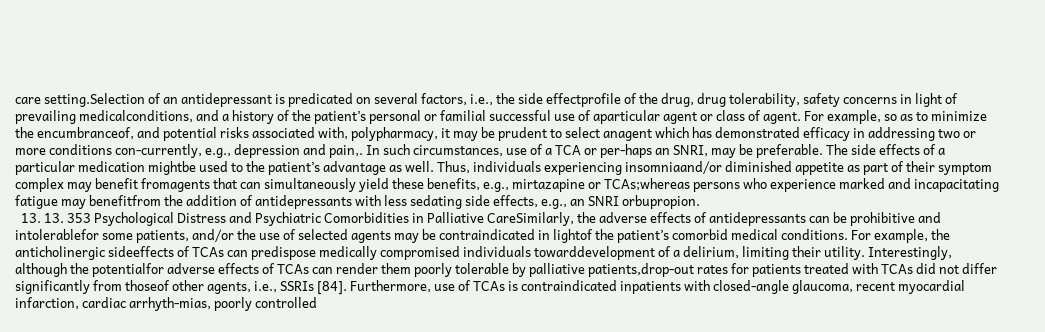care setting.Selection of an antidepressant is predicated on several factors, i.e., the side effectprofile of the drug, drug tolerability, safety concerns in light of prevailing medicalconditions, and a history of the patient’s personal or familial successful use of aparticular agent or class of agent. For example, so as to minimize the encumbranceof, and potential risks associated with, polypharmacy, it may be prudent to select anagent which has demonstrated efficacy in addressing two or more conditions con-currently, e.g., depression and pain,. In such circumstances, use of a TCA or per-haps an SNRI, may be preferable. The side effects of a particular medication mightbe used to the patient’s advantage as well. Thus, individuals experiencing insomniaand/or diminished appetite as part of their symptom complex may benefit fromagents that can simultaneously yield these benefits, e.g., mirtazapine or TCAs;whereas persons who experience marked and incapacitating fatigue may benefitfrom the addition of antidepressants with less sedating side effects, e.g., an SNRI orbupropion.
  13. 13. 353 Psychological Distress and Psychiatric Comorbidities in Palliative CareSimilarly, the adverse effects of antidepressants can be prohibitive and intolerablefor some patients, and/or the use of selected agents may be contraindicated in lightof the patient’s comorbid medical conditions. For example, the anticholinergic sideeffects of TCAs can predispose medically compromised individuals towarddevelopment of a delirium, limiting their utility. Interestingly, although the potentialfor adverse effects of TCAs can render them poorly tolerable by palliative patients,drop-out rates for patients treated with TCAs did not differ significantly from thoseof other agents, i.e., SSRIs [84]. Furthermore, use of TCAs is contraindicated inpatients with closed-angle glaucoma, recent myocardial infarction, cardiac arrhyth-mias, poorly controlled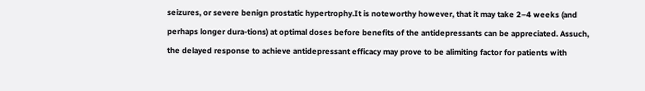seizures, or severe benign prostatic hypertrophy.It is noteworthy however, that it may take 2–4 weeks (and perhaps longer dura-tions) at optimal doses before benefits of the antidepressants can be appreciated. Assuch, the delayed response to achieve antidepressant efficacy may prove to be alimiting factor for patients with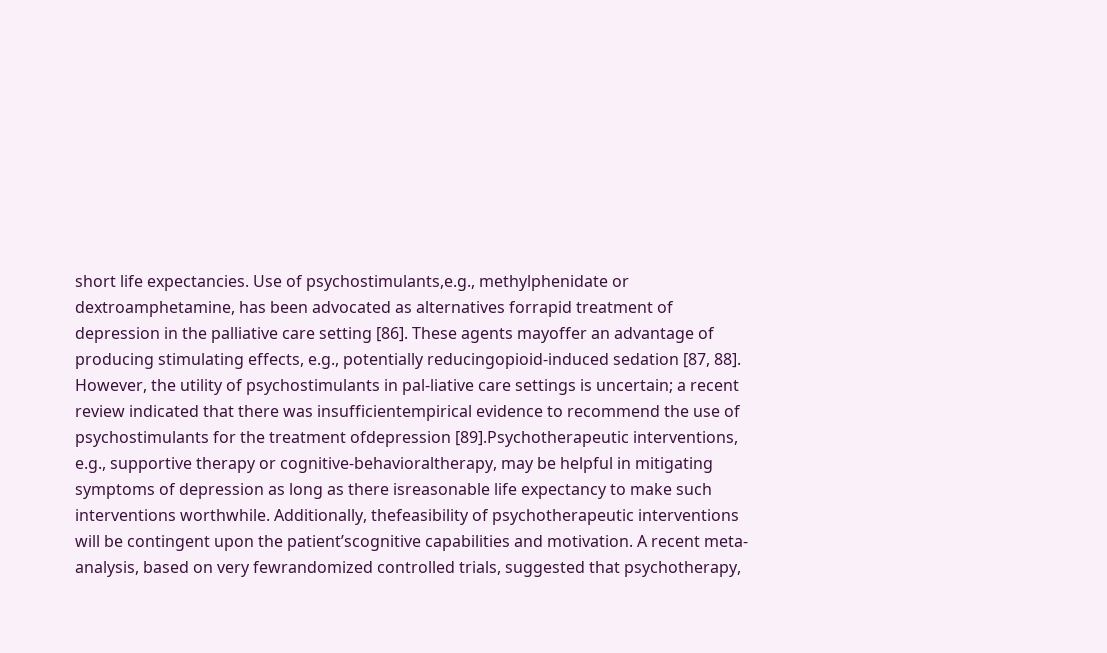short life expectancies. Use of psychostimulants,e.g., methylphenidate or dextroamphetamine, has been advocated as alternatives forrapid treatment of depression in the palliative care setting [86]. These agents mayoffer an advantage of producing stimulating effects, e.g., potentially reducingopioid-induced sedation [87, 88]. However, the utility of psychostimulants in pal-liative care settings is uncertain; a recent review indicated that there was insufficientempirical evidence to recommend the use of psychostimulants for the treatment ofdepression [89].Psychotherapeutic interventions, e.g., supportive therapy or cognitive-behavioraltherapy, may be helpful in mitigating symptoms of depression as long as there isreasonable life expectancy to make such interventions worthwhile. Additionally, thefeasibility of psychotherapeutic interventions will be contingent upon the patient’scognitive capabilities and motivation. A recent meta-analysis, based on very fewrandomized controlled trials, suggested that psychotherapy,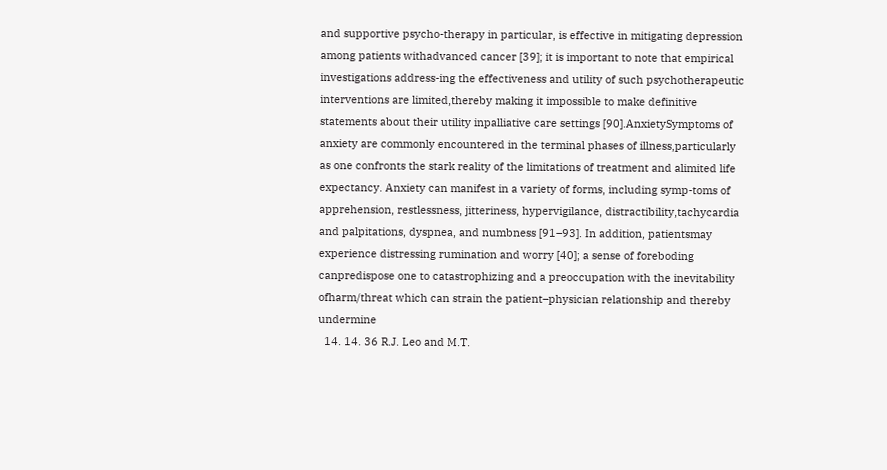and supportive psycho-therapy in particular, is effective in mitigating depression among patients withadvanced cancer [39]; it is important to note that empirical investigations address-ing the effectiveness and utility of such psychotherapeutic interventions are limited,thereby making it impossible to make definitive statements about their utility inpalliative care settings [90].AnxietySymptoms of anxiety are commonly encountered in the terminal phases of illness,particularly as one confronts the stark reality of the limitations of treatment and alimited life expectancy. Anxiety can manifest in a variety of forms, including symp-toms of apprehension, restlessness, jitteriness, hypervigilance, distractibility,tachycardia and palpitations, dyspnea, and numbness [91–93]. In addition, patientsmay experience distressing rumination and worry [40]; a sense of foreboding canpredispose one to catastrophizing and a preoccupation with the inevitability ofharm/threat which can strain the patient–physician relationship and thereby undermine
  14. 14. 36 R.J. Leo and M.T.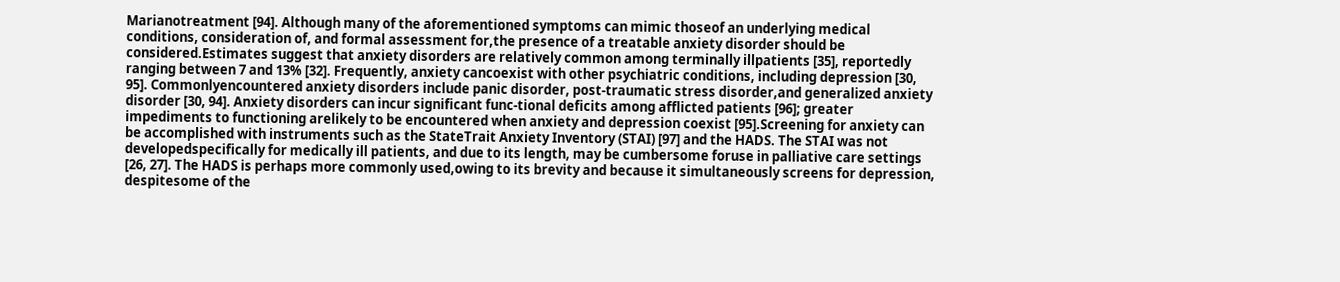Marianotreatment [94]. Although many of the aforementioned symptoms can mimic thoseof an underlying medical conditions, consideration of, and formal assessment for,the presence of a treatable anxiety disorder should be considered.Estimates suggest that anxiety disorders are relatively common among terminally illpatients [35], reportedly ranging between 7 and 13% [32]. Frequently, anxiety cancoexist with other psychiatric conditions, including depression [30, 95]. Commonlyencountered anxiety disorders include panic disorder, post-traumatic stress disorder,and generalized anxiety disorder [30, 94]. Anxiety disorders can incur significant func-tional deficits among afflicted patients [96]; greater impediments to functioning arelikely to be encountered when anxiety and depression coexist [95].Screening for anxiety can be accomplished with instruments such as the StateTrait Anxiety Inventory (STAI) [97] and the HADS. The STAI was not developedspecifically for medically ill patients, and due to its length, may be cumbersome foruse in palliative care settings [26, 27]. The HADS is perhaps more commonly used,owing to its brevity and because it simultaneously screens for depression, despitesome of the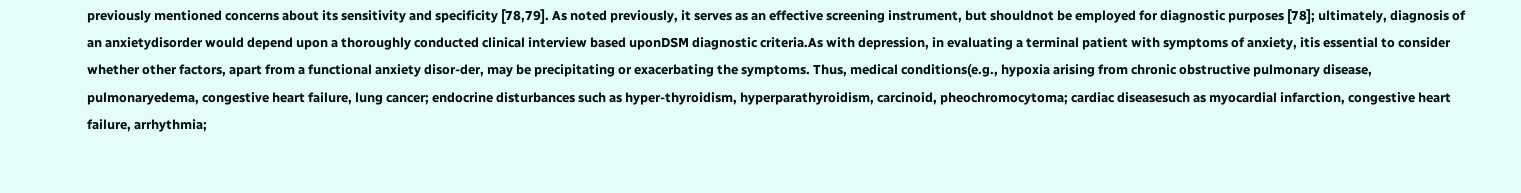previously mentioned concerns about its sensitivity and specificity [78,79]. As noted previously, it serves as an effective screening instrument, but shouldnot be employed for diagnostic purposes [78]; ultimately, diagnosis of an anxietydisorder would depend upon a thoroughly conducted clinical interview based uponDSM diagnostic criteria.As with depression, in evaluating a terminal patient with symptoms of anxiety, itis essential to consider whether other factors, apart from a functional anxiety disor-der, may be precipitating or exacerbating the symptoms. Thus, medical conditions(e.g., hypoxia arising from chronic obstructive pulmonary disease, pulmonaryedema, congestive heart failure, lung cancer; endocrine disturbances such as hyper-thyroidism, hyperparathyroidism, carcinoid, pheochromocytoma; cardiac diseasesuch as myocardial infarction, congestive heart failure, arrhythmia;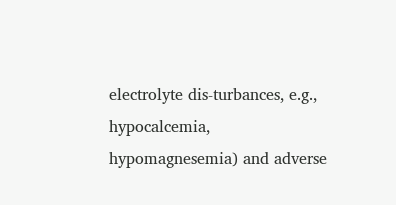electrolyte dis-turbances, e.g., hypocalcemia, hypomagnesemia) and adverse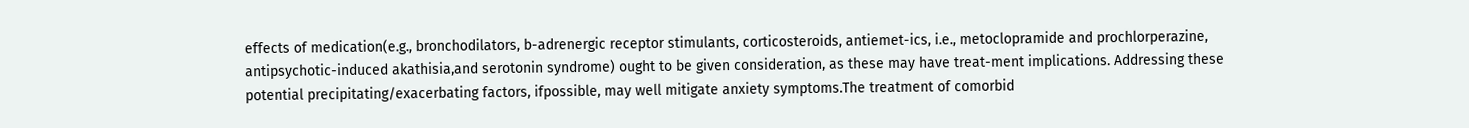effects of medication(e.g., bronchodilators, b-adrenergic receptor stimulants, corticosteroids, antiemet-ics, i.e., metoclopramide and prochlorperazine, antipsychotic-induced akathisia,and serotonin syndrome) ought to be given consideration, as these may have treat-ment implications. Addressing these potential precipitating/exacerbating factors, ifpossible, may well mitigate anxiety symptoms.The treatment of comorbid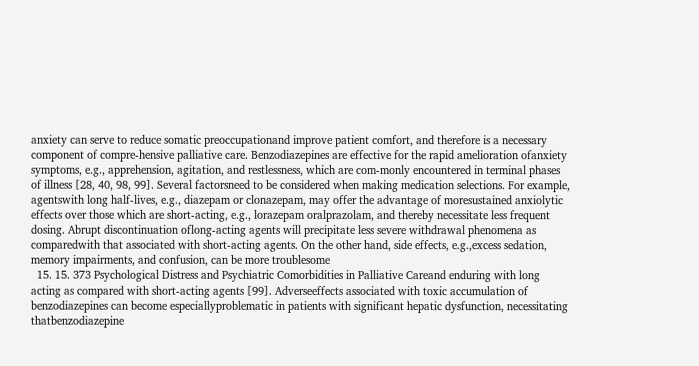anxiety can serve to reduce somatic preoccupationand improve patient comfort, and therefore is a necessary component of compre-hensive palliative care. Benzodiazepines are effective for the rapid amelioration ofanxiety symptoms, e.g., apprehension, agitation, and restlessness, which are com-monly encountered in terminal phases of illness [28, 40, 98, 99]. Several factorsneed to be considered when making medication selections. For example, agentswith long half-lives, e.g., diazepam or clonazepam, may offer the advantage of moresustained anxiolytic effects over those which are short-acting, e.g., lorazepam oralprazolam, and thereby necessitate less frequent dosing. Abrupt discontinuation oflong-acting agents will precipitate less severe withdrawal phenomena as comparedwith that associated with short-acting agents. On the other hand, side effects, e.g.,excess sedation, memory impairments, and confusion, can be more troublesome
  15. 15. 373 Psychological Distress and Psychiatric Comorbidities in Palliative Careand enduring with long acting as compared with short-acting agents [99]. Adverseeffects associated with toxic accumulation of benzodiazepines can become especiallyproblematic in patients with significant hepatic dysfunction, necessitating thatbenzodiazepine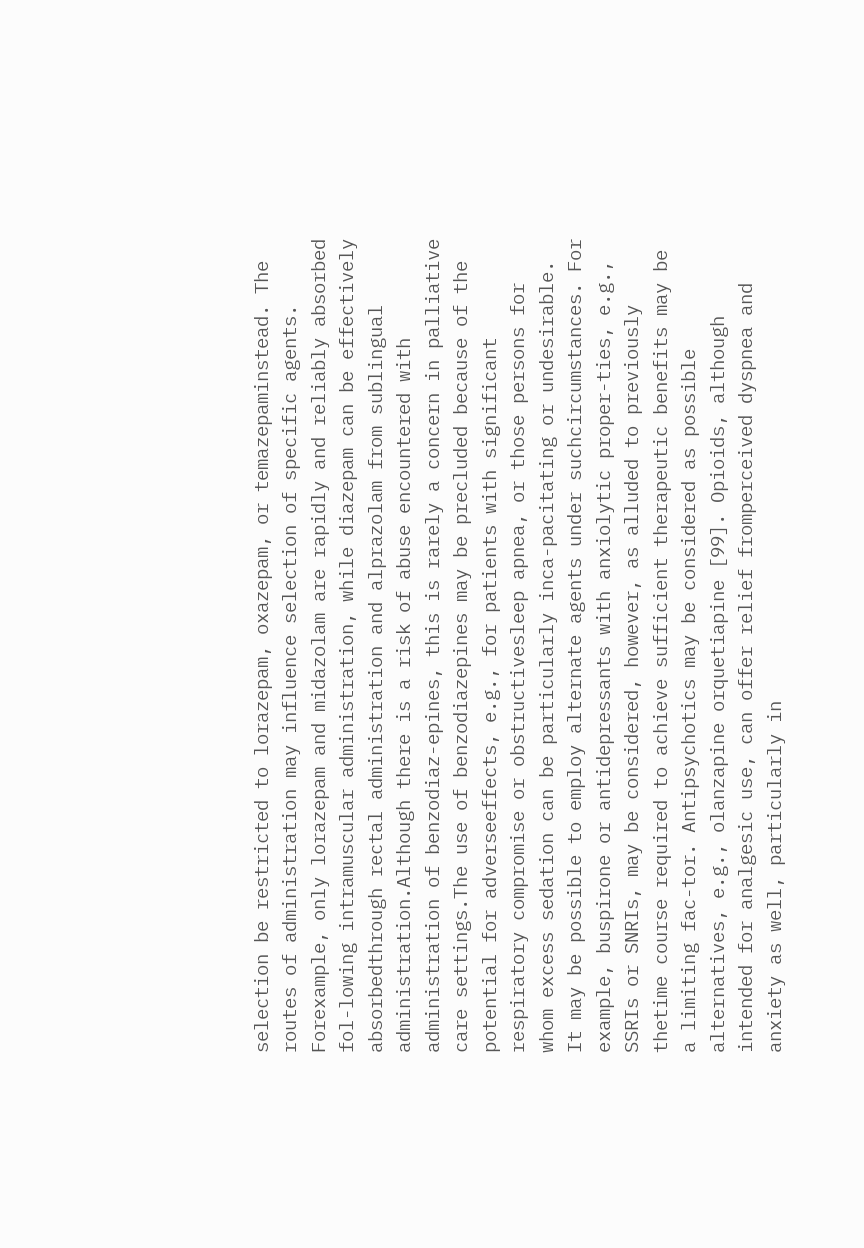selection be restricted to lorazepam, oxazepam, or temazepaminstead. The routes of administration may influence selection of specific agents. Forexample, only lorazepam and midazolam are rapidly and reliably absorbed fol-lowing intramuscular administration, while diazepam can be effectively absorbedthrough rectal administration and alprazolam from sublingual administration.Although there is a risk of abuse encountered with administration of benzodiaz-epines, this is rarely a concern in palliative care settings.The use of benzodiazepines may be precluded because of the potential for adverseeffects, e.g., for patients with significant respiratory compromise or obstructivesleep apnea, or those persons for whom excess sedation can be particularly inca-pacitating or undesirable. It may be possible to employ alternate agents under suchcircumstances. For example, buspirone or antidepressants with anxiolytic proper-ties, e.g., SSRIs or SNRIs, may be considered, however, as alluded to previously thetime course required to achieve sufficient therapeutic benefits may be a limiting fac-tor. Antipsychotics may be considered as possible alternatives, e.g., olanzapine orquetiapine [99]. Opioids, although intended for analgesic use, can offer relief fromperceived dyspnea and anxiety as well, particularly in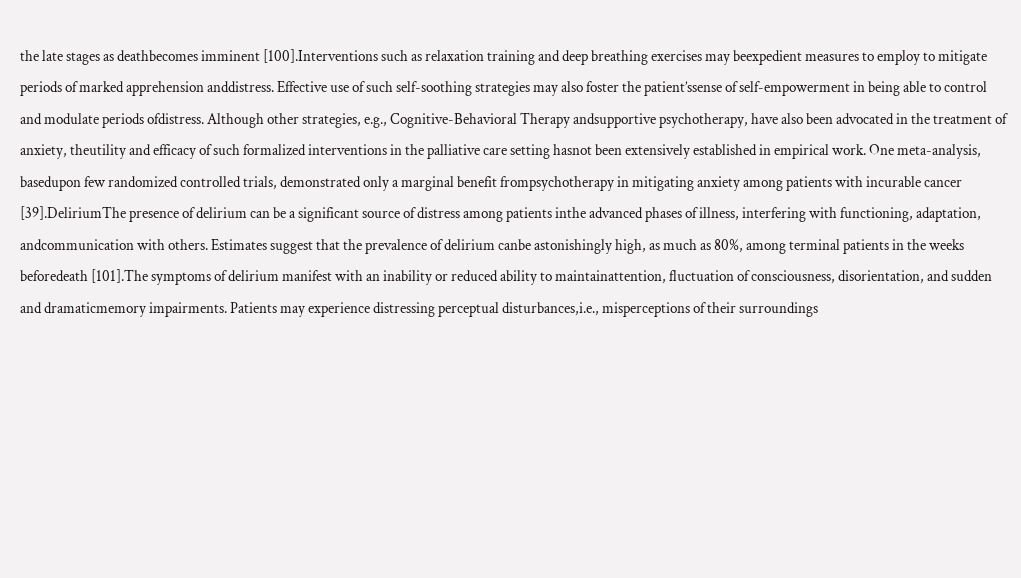the late stages as deathbecomes imminent [100].Interventions such as relaxation training and deep breathing exercises may beexpedient measures to employ to mitigate periods of marked apprehension anddistress. Effective use of such self-soothing strategies may also foster the patient’ssense of self-empowerment in being able to control and modulate periods ofdistress. Although other strategies, e.g., Cognitive-Behavioral Therapy andsupportive psychotherapy, have also been advocated in the treatment of anxiety, theutility and efficacy of such formalized interventions in the palliative care setting hasnot been extensively established in empirical work. One meta-analysis, basedupon few randomized controlled trials, demonstrated only a marginal benefit frompsychotherapy in mitigating anxiety among patients with incurable cancer [39].DeliriumThe presence of delirium can be a significant source of distress among patients inthe advanced phases of illness, interfering with functioning, adaptation, andcommunication with others. Estimates suggest that the prevalence of delirium canbe astonishingly high, as much as 80%, among terminal patients in the weeks beforedeath [101].The symptoms of delirium manifest with an inability or reduced ability to maintainattention, fluctuation of consciousness, disorientation, and sudden and dramaticmemory impairments. Patients may experience distressing perceptual disturbances,i.e., misperceptions of their surroundings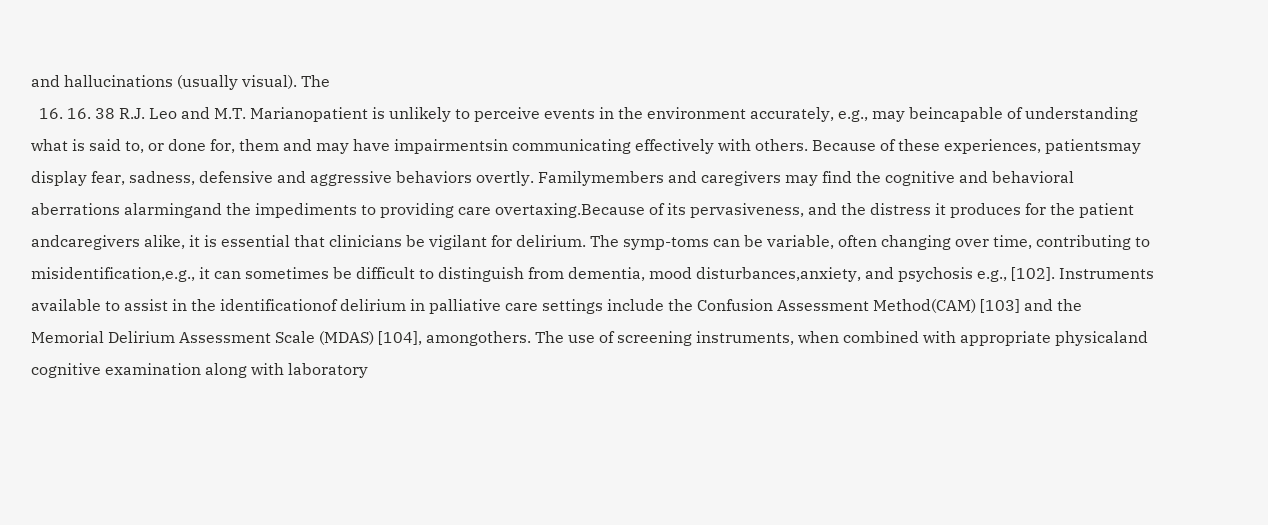and hallucinations (usually visual). The
  16. 16. 38 R.J. Leo and M.T. Marianopatient is unlikely to perceive events in the environment accurately, e.g., may beincapable of understanding what is said to, or done for, them and may have impairmentsin communicating effectively with others. Because of these experiences, patientsmay display fear, sadness, defensive and aggressive behaviors overtly. Familymembers and caregivers may find the cognitive and behavioral aberrations alarmingand the impediments to providing care overtaxing.Because of its pervasiveness, and the distress it produces for the patient andcaregivers alike, it is essential that clinicians be vigilant for delirium. The symp-toms can be variable, often changing over time, contributing to misidentification,e.g., it can sometimes be difficult to distinguish from dementia, mood disturbances,anxiety, and psychosis e.g., [102]. Instruments available to assist in the identificationof delirium in palliative care settings include the Confusion Assessment Method(CAM) [103] and the Memorial Delirium Assessment Scale (MDAS) [104], amongothers. The use of screening instruments, when combined with appropriate physicaland cognitive examination along with laboratory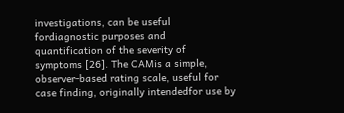investigations, can be useful fordiagnostic purposes and quantification of the severity of symptoms [26]. The CAMis a simple, observer-based rating scale, useful for case finding, originally intendedfor use by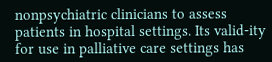nonpsychiatric clinicians to assess patients in hospital settings. Its valid-ity for use in palliative care settings has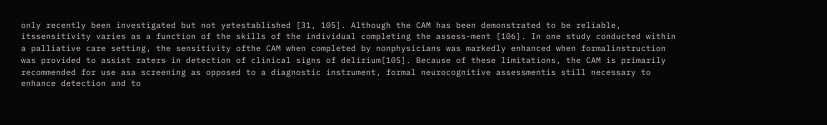only recently been investigated but not yetestablished [31, 105]. Although the CAM has been demonstrated to be reliable, itssensitivity varies as a function of the skills of the individual completing the assess-ment [106]. In one study conducted within a palliative care setting, the sensitivity ofthe CAM when completed by nonphysicians was markedly enhanced when formalinstruction was provided to assist raters in detection of clinical signs of delirium[105]. Because of these limitations, the CAM is primarily recommended for use asa screening as opposed to a diagnostic instrument, formal neurocognitive assessmentis still necessary to enhance detection and to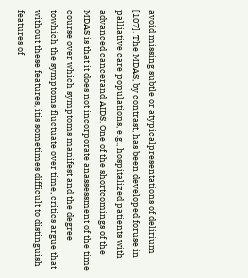avoid missing subtle or atypicalpresentations of delirium [107]. The MDAS, by contrast, has been developed foruse in palliative care populations, e.g., hospitalized patients with advanced cancerand AIDS. One of the shortcomings of the MDAS is that it does not incorporate anassessment of the time course over which symptoms manifest and the degree towhich the symptoms fluctuate over time, critics argue that without these features, itis sometimes difficult to distinguish features of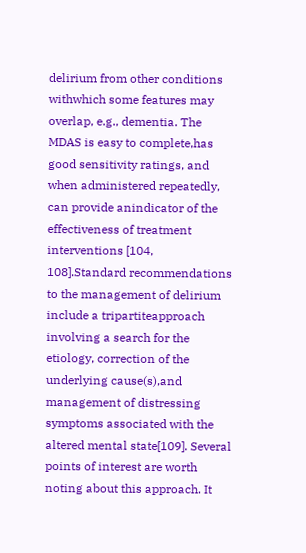delirium from other conditions withwhich some features may overlap, e.g., dementia. The MDAS is easy to complete,has good sensitivity ratings, and when administered repeatedly, can provide anindicator of the effectiveness of treatment interventions [104, 108].Standard recommendations to the management of delirium include a tripartiteapproach involving a search for the etiology, correction of the underlying cause(s),and management of distressing symptoms associated with the altered mental state[109]. Several points of interest are worth noting about this approach. It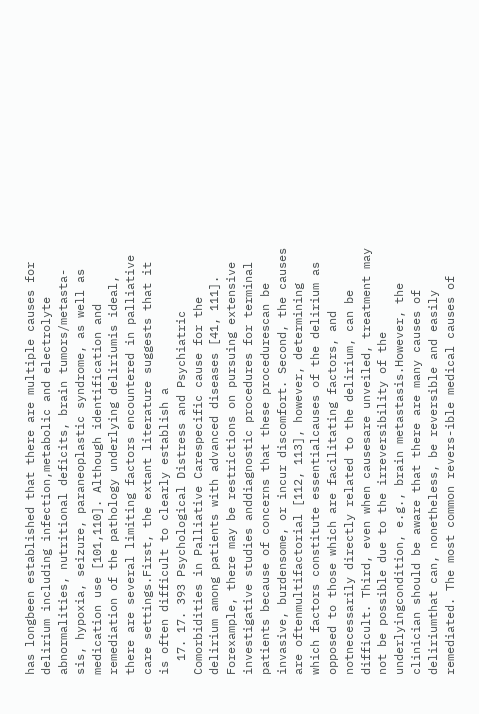has longbeen established that there are multiple causes for delirium including infection,metabolic and electrolyte abnormalities, nutritional deficits, brain tumors/metasta-sis, hypoxia, seizure, paraneoplastic syndrome, as well as medication use [101,110]. Although identification and remediation of the pathology underlying deliriumis ideal, there are several limiting factors encountered in palliative care settings.First, the extant literature suggests that it is often difficult to clearly establish a
  17. 17. 393 Psychological Distress and Psychiatric Comorbidities in Palliative Carespecific cause for the delirium among patients with advanced diseases [41, 111]. Forexample, there may be restrictions on pursuing extensive investigative studies anddiagnostic procedures for terminal patients because of concerns that these procedurescan be invasive, burdensome, or incur discomfort. Second, the causes are oftenmultifactorial [112, 113], however, determining which factors constitute essentialcauses of the delirium as opposed to those which are facilitating factors, and notnecessarily directly related to the delirium, can be difficult. Third, even when causesare unveiled, treatment may not be possible due to the irreversibility of the underlyingcondition, e.g., brain metastasis.However, the clinician should be aware that there are many causes of deliriumthat can, nonetheless, be reversible and easily remediated. The most common revers-ible medical causes of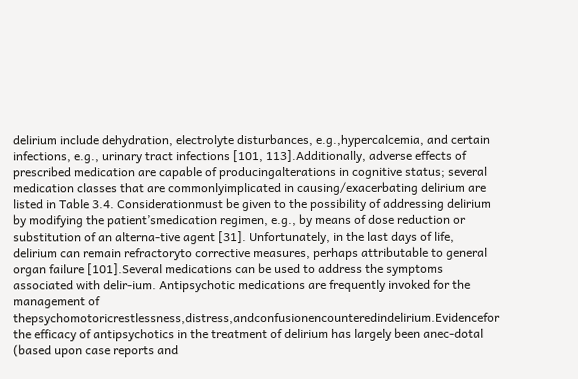delirium include dehydration, electrolyte disturbances, e.g.,hypercalcemia, and certain infections, e.g., urinary tract infections [101, 113].Additionally, adverse effects of prescribed medication are capable of producingalterations in cognitive status; several medication classes that are commonlyimplicated in causing/exacerbating delirium are listed in Table 3.4. Considerationmust be given to the possibility of addressing delirium by modifying the patient’smedication regimen, e.g., by means of dose reduction or substitution of an alterna-tive agent [31]. Unfortunately, in the last days of life, delirium can remain refractoryto corrective measures, perhaps attributable to general organ failure [101].Several medications can be used to address the symptoms associated with delir-ium. Antipsychotic medications are frequently invoked for the management of thepsychomotoricrestlessness,distress,andconfusionencounteredindelirium.Evidencefor the efficacy of antipsychotics in the treatment of delirium has largely been anec-dotal (based upon case reports and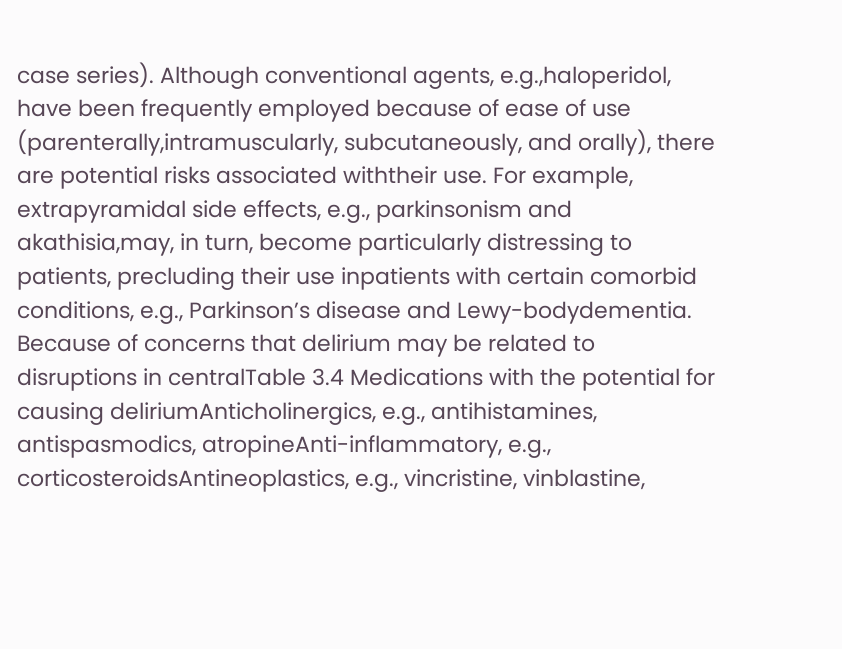case series). Although conventional agents, e.g.,haloperidol, have been frequently employed because of ease of use (parenterally,intramuscularly, subcutaneously, and orally), there are potential risks associated withtheir use. For example, extrapyramidal side effects, e.g., parkinsonism and akathisia,may, in turn, become particularly distressing to patients, precluding their use inpatients with certain comorbid conditions, e.g., Parkinson’s disease and Lewy-bodydementia. Because of concerns that delirium may be related to disruptions in centralTable 3.4 Medications with the potential for causing deliriumAnticholinergics, e.g., antihistamines, antispasmodics, atropineAnti-inflammatory, e.g., corticosteroidsAntineoplastics, e.g., vincristine, vinblastine,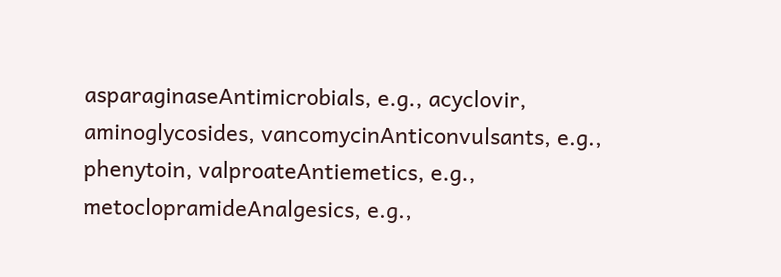asparaginaseAntimicrobials, e.g., acyclovir, aminoglycosides, vancomycinAnticonvulsants, e.g., phenytoin, valproateAntiemetics, e.g., metoclopramideAnalgesics, e.g.,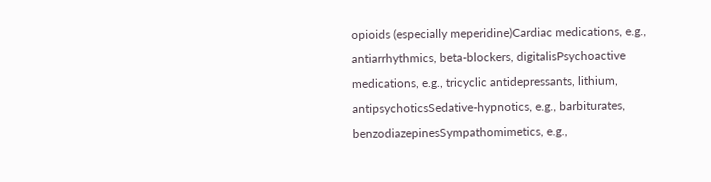opioids (especially meperidine)Cardiac medications, e.g., antiarrhythmics, beta-blockers, digitalisPsychoactive medications, e.g., tricyclic antidepressants, lithium, antipsychoticsSedative-hypnotics, e.g., barbiturates, benzodiazepinesSympathomimetics, e.g.,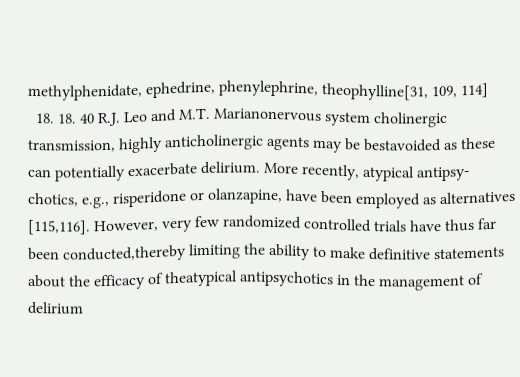methylphenidate, ephedrine, phenylephrine, theophylline[31, 109, 114]
  18. 18. 40 R.J. Leo and M.T. Marianonervous system cholinergic transmission, highly anticholinergic agents may be bestavoided as these can potentially exacerbate delirium. More recently, atypical antipsy-chotics, e.g., risperidone or olanzapine, have been employed as alternatives [115,116]. However, very few randomized controlled trials have thus far been conducted,thereby limiting the ability to make definitive statements about the efficacy of theatypical antipsychotics in the management of delirium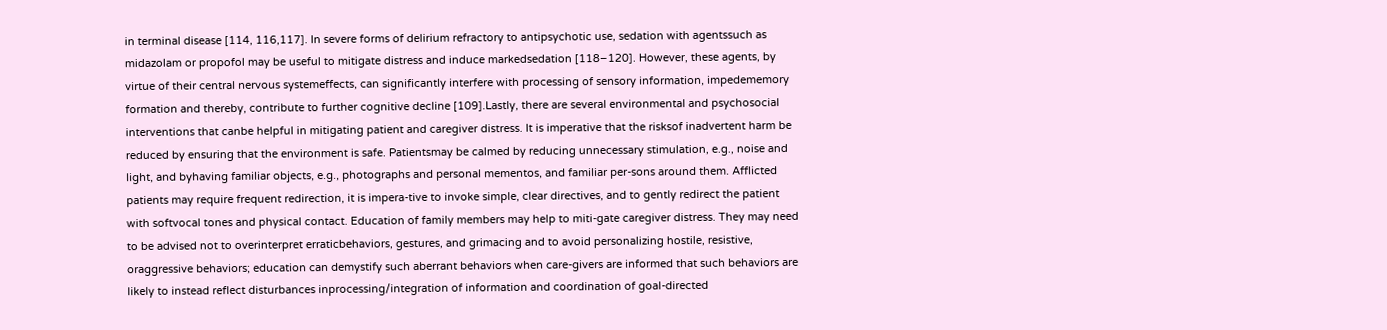in terminal disease [114, 116,117]. In severe forms of delirium refractory to antipsychotic use, sedation with agentssuch as midazolam or propofol may be useful to mitigate distress and induce markedsedation [118–120]. However, these agents, by virtue of their central nervous systemeffects, can significantly interfere with processing of sensory information, impedememory formation and thereby, contribute to further cognitive decline [109].Lastly, there are several environmental and psychosocial interventions that canbe helpful in mitigating patient and caregiver distress. It is imperative that the risksof inadvertent harm be reduced by ensuring that the environment is safe. Patientsmay be calmed by reducing unnecessary stimulation, e.g., noise and light, and byhaving familiar objects, e.g., photographs and personal mementos, and familiar per-sons around them. Afflicted patients may require frequent redirection, it is impera-tive to invoke simple, clear directives, and to gently redirect the patient with softvocal tones and physical contact. Education of family members may help to miti-gate caregiver distress. They may need to be advised not to overinterpret erraticbehaviors, gestures, and grimacing and to avoid personalizing hostile, resistive, oraggressive behaviors; education can demystify such aberrant behaviors when care-givers are informed that such behaviors are likely to instead reflect disturbances inprocessing/integration of information and coordination of goal-directed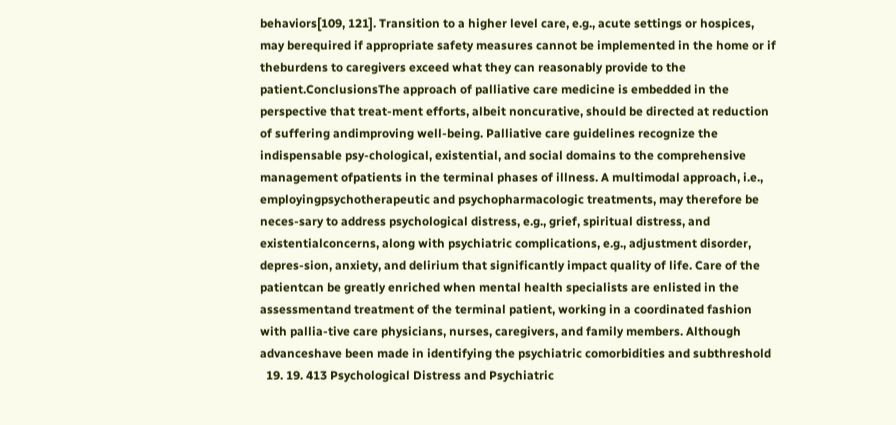behaviors[109, 121]. Transition to a higher level care, e.g., acute settings or hospices, may berequired if appropriate safety measures cannot be implemented in the home or if theburdens to caregivers exceed what they can reasonably provide to the patient.ConclusionsThe approach of palliative care medicine is embedded in the perspective that treat-ment efforts, albeit noncurative, should be directed at reduction of suffering andimproving well-being. Palliative care guidelines recognize the indispensable psy-chological, existential, and social domains to the comprehensive management ofpatients in the terminal phases of illness. A multimodal approach, i.e., employingpsychotherapeutic and psychopharmacologic treatments, may therefore be neces-sary to address psychological distress, e.g., grief, spiritual distress, and existentialconcerns, along with psychiatric complications, e.g., adjustment disorder, depres-sion, anxiety, and delirium that significantly impact quality of life. Care of the patientcan be greatly enriched when mental health specialists are enlisted in the assessmentand treatment of the terminal patient, working in a coordinated fashion with pallia-tive care physicians, nurses, caregivers, and family members. Although advanceshave been made in identifying the psychiatric comorbidities and subthreshold
  19. 19. 413 Psychological Distress and Psychiatric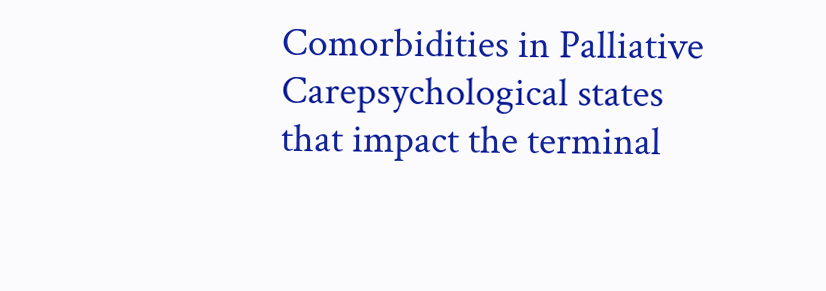Comorbidities in Palliative Carepsychological states that impact the terminal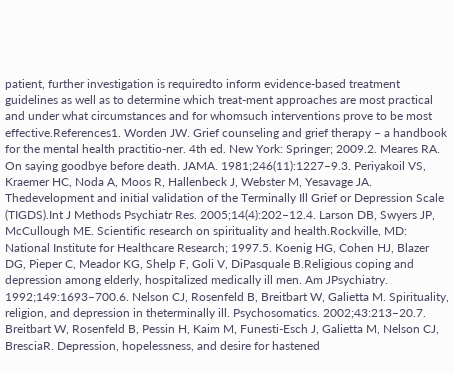patient, further investigation is requiredto inform evidence-based treatment guidelines as well as to determine which treat-ment approaches are most practical and under what circumstances and for whomsuch interventions prove to be most effective.References1. Worden JW. Grief counseling and grief therapy – a handbook for the mental health practitio-ner. 4th ed. New York: Springer; 2009.2. Meares RA. On saying goodbye before death. JAMA. 1981;246(11):1227–9.3. Periyakoil VS, Kraemer HC, Noda A, Moos R, Hallenbeck J, Webster M, Yesavage JA. Thedevelopment and initial validation of the Terminally Ill Grief or Depression Scale (TIGDS).Int J Methods Psychiatr Res. 2005;14(4):202–12.4. Larson DB, Swyers JP, McCullough ME. Scientific research on spirituality and health.Rockville, MD: National Institute for Healthcare Research; 1997.5. Koenig HG, Cohen HJ, Blazer DG, Pieper C, Meador KG, Shelp F, Goli V, DiPasquale B.Religious coping and depression among elderly, hospitalized medically ill men. Am JPsychiatry. 1992;149:1693–700.6. Nelson CJ, Rosenfeld B, Breitbart W, Galietta M. Spirituality, religion, and depression in theterminally ill. Psychosomatics. 2002;43:213–20.7. Breitbart W, Rosenfeld B, Pessin H, Kaim M, Funesti-Esch J, Galietta M, Nelson CJ, BresciaR. Depression, hopelessness, and desire for hastened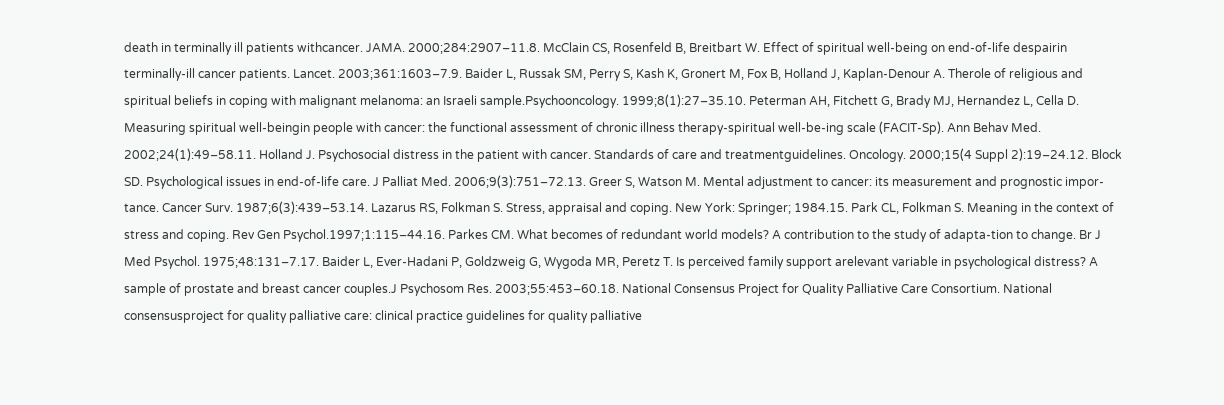death in terminally ill patients withcancer. JAMA. 2000;284:2907–11.8. McClain CS, Rosenfeld B, Breitbart W. Effect of spiritual well-being on end-of-life despairin terminally-ill cancer patients. Lancet. 2003;361:1603–7.9. Baider L, Russak SM, Perry S, Kash K, Gronert M, Fox B, Holland J, Kaplan-Denour A. Therole of religious and spiritual beliefs in coping with malignant melanoma: an Israeli sample.Psychooncology. 1999;8(1):27–35.10. Peterman AH, Fitchett G, Brady MJ, Hernandez L, Cella D. Measuring spiritual well-beingin people with cancer: the functional assessment of chronic illness therapy-spiritual well-be-ing scale (FACIT-Sp). Ann Behav Med. 2002;24(1):49–58.11. Holland J. Psychosocial distress in the patient with cancer. Standards of care and treatmentguidelines. Oncology. 2000;15(4 Suppl 2):19–24.12. Block SD. Psychological issues in end-of-life care. J Palliat Med. 2006;9(3):751–72.13. Greer S, Watson M. Mental adjustment to cancer: its measurement and prognostic impor-tance. Cancer Surv. 1987;6(3):439–53.14. Lazarus RS, Folkman S. Stress, appraisal and coping. New York: Springer; 1984.15. Park CL, Folkman S. Meaning in the context of stress and coping. Rev Gen Psychol.1997;1:115–44.16. Parkes CM. What becomes of redundant world models? A contribution to the study of adapta-tion to change. Br J Med Psychol. 1975;48:131–7.17. Baider L, Ever-Hadani P, Goldzweig G, Wygoda MR, Peretz T. Is perceived family support arelevant variable in psychological distress? A sample of prostate and breast cancer couples.J Psychosom Res. 2003;55:453–60.18. National Consensus Project for Quality Palliative Care Consortium. National consensusproject for quality palliative care: clinical practice guidelines for quality palliative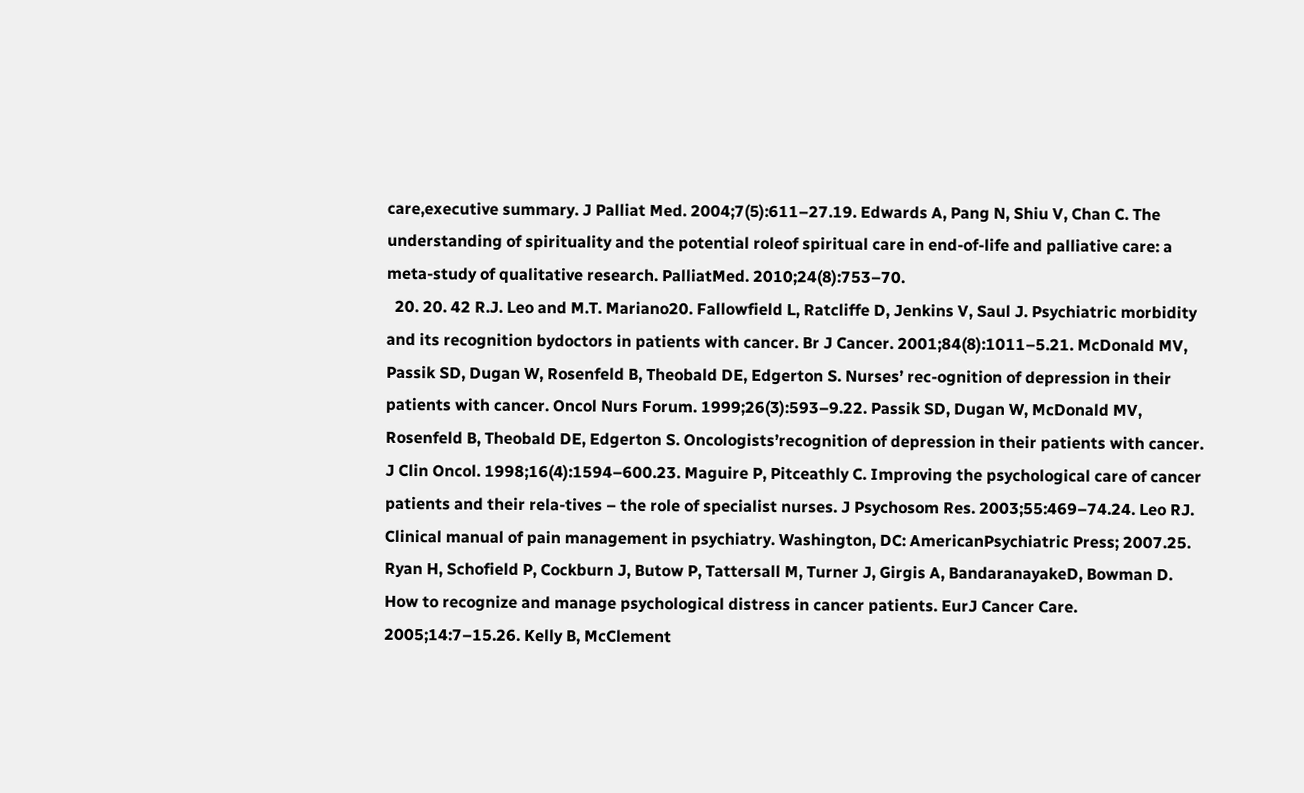care,executive summary. J Palliat Med. 2004;7(5):611–27.19. Edwards A, Pang N, Shiu V, Chan C. The understanding of spirituality and the potential roleof spiritual care in end-of-life and palliative care: a meta-study of qualitative research. PalliatMed. 2010;24(8):753–70.
  20. 20. 42 R.J. Leo and M.T. Mariano20. Fallowfield L, Ratcliffe D, Jenkins V, Saul J. Psychiatric morbidity and its recognition bydoctors in patients with cancer. Br J Cancer. 2001;84(8):1011–5.21. McDonald MV, Passik SD, Dugan W, Rosenfeld B, Theobald DE, Edgerton S. Nurses’ rec-ognition of depression in their patients with cancer. Oncol Nurs Forum. 1999;26(3):593–9.22. Passik SD, Dugan W, McDonald MV, Rosenfeld B, Theobald DE, Edgerton S. Oncologists’recognition of depression in their patients with cancer. J Clin Oncol. 1998;16(4):1594–600.23. Maguire P, Pitceathly C. Improving the psychological care of cancer patients and their rela-tives – the role of specialist nurses. J Psychosom Res. 2003;55:469–74.24. Leo RJ. Clinical manual of pain management in psychiatry. Washington, DC: AmericanPsychiatric Press; 2007.25. Ryan H, Schofield P, Cockburn J, Butow P, Tattersall M, Turner J, Girgis A, BandaranayakeD, Bowman D. How to recognize and manage psychological distress in cancer patients. EurJ Cancer Care. 2005;14:7–15.26. Kelly B, McClement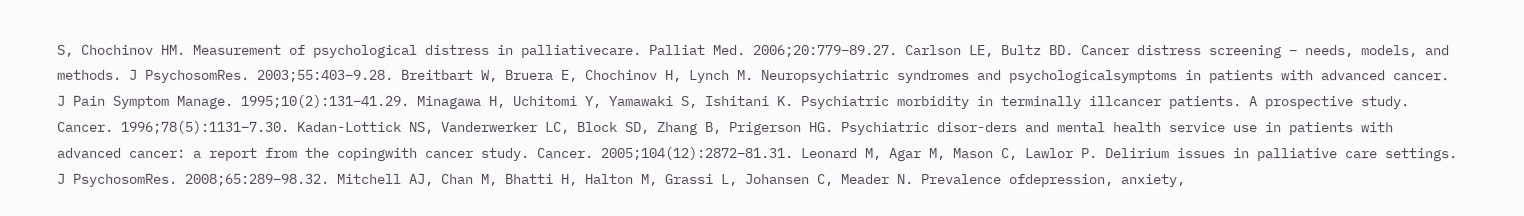S, Chochinov HM. Measurement of psychological distress in palliativecare. Palliat Med. 2006;20:779–89.27. Carlson LE, Bultz BD. Cancer distress screening – needs, models, and methods. J PsychosomRes. 2003;55:403–9.28. Breitbart W, Bruera E, Chochinov H, Lynch M. Neuropsychiatric syndromes and psychologicalsymptoms in patients with advanced cancer. J Pain Symptom Manage. 1995;10(2):131–41.29. Minagawa H, Uchitomi Y, Yamawaki S, Ishitani K. Psychiatric morbidity in terminally illcancer patients. A prospective study. Cancer. 1996;78(5):1131–7.30. Kadan-Lottick NS, Vanderwerker LC, Block SD, Zhang B, Prigerson HG. Psychiatric disor-ders and mental health service use in patients with advanced cancer: a report from the copingwith cancer study. Cancer. 2005;104(12):2872–81.31. Leonard M, Agar M, Mason C, Lawlor P. Delirium issues in palliative care settings. J PsychosomRes. 2008;65:289–98.32. Mitchell AJ, Chan M, Bhatti H, Halton M, Grassi L, Johansen C, Meader N. Prevalence ofdepression, anxiety,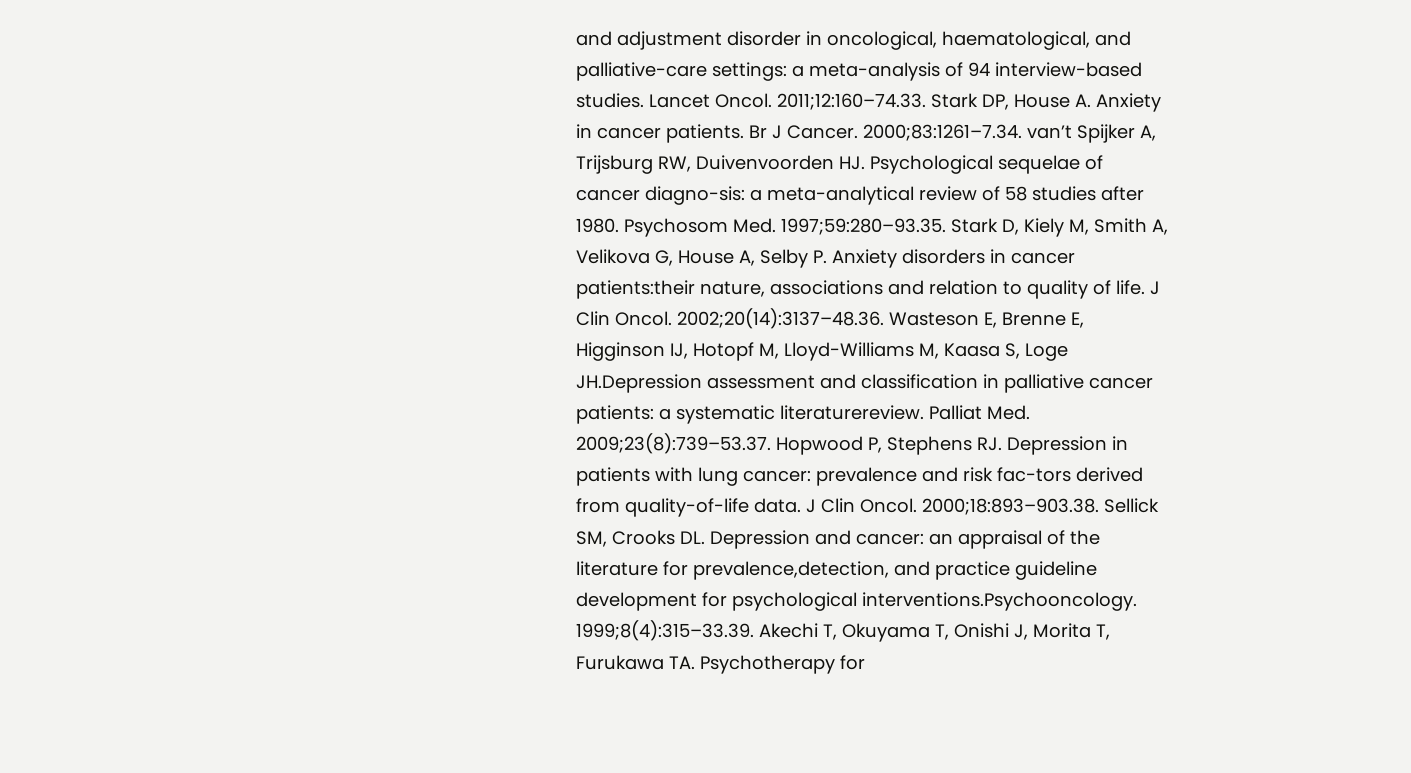and adjustment disorder in oncological, haematological, and palliative-care settings: a meta-analysis of 94 interview-based studies. Lancet Oncol. 2011;12:160–74.33. Stark DP, House A. Anxiety in cancer patients. Br J Cancer. 2000;83:1261–7.34. van’t Spijker A, Trijsburg RW, Duivenvoorden HJ. Psychological sequelae of cancer diagno-sis: a meta-analytical review of 58 studies after 1980. Psychosom Med. 1997;59:280–93.35. Stark D, Kiely M, Smith A, Velikova G, House A, Selby P. Anxiety disorders in cancer patients:their nature, associations and relation to quality of life. J Clin Oncol. 2002;20(14):3137–48.36. Wasteson E, Brenne E, Higginson IJ, Hotopf M, Lloyd-Williams M, Kaasa S, Loge JH.Depression assessment and classification in palliative cancer patients: a systematic literaturereview. Palliat Med. 2009;23(8):739–53.37. Hopwood P, Stephens RJ. Depression in patients with lung cancer: prevalence and risk fac-tors derived from quality-of-life data. J Clin Oncol. 2000;18:893–903.38. Sellick SM, Crooks DL. Depression and cancer: an appraisal of the literature for prevalence,detection, and practice guideline development for psychological interventions.Psychooncology. 1999;8(4):315–33.39. Akechi T, Okuyama T, Onishi J, Morita T, Furukawa TA. Psychotherapy for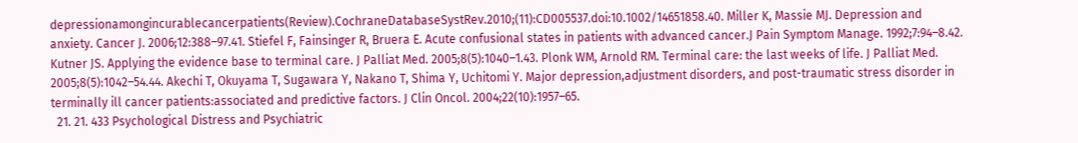depressionamongincurablecancerpatients(Review).CochraneDatabaseSystRev.2010;(11):CD005537.doi:10.1002/14651858.40. Miller K, Massie MJ. Depression and anxiety. Cancer J. 2006;12:388–97.41. Stiefel F, Fainsinger R, Bruera E. Acute confusional states in patients with advanced cancer.J Pain Symptom Manage. 1992;7:94–8.42. Kutner JS. Applying the evidence base to terminal care. J Palliat Med. 2005;8(5):1040–1.43. Plonk WM, Arnold RM. Terminal care: the last weeks of life. J Palliat Med. 2005;8(5):1042–54.44. Akechi T, Okuyama T, Sugawara Y, Nakano T, Shima Y, Uchitomi Y. Major depression,adjustment disorders, and post-traumatic stress disorder in terminally ill cancer patients:associated and predictive factors. J Clin Oncol. 2004;22(10):1957–65.
  21. 21. 433 Psychological Distress and Psychiatric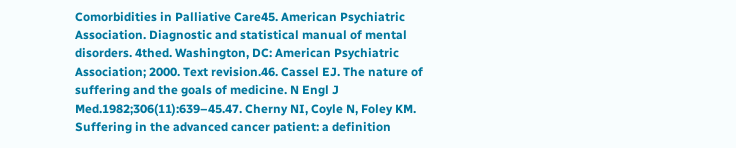Comorbidities in Palliative Care45. American Psychiatric Association. Diagnostic and statistical manual of mental disorders. 4thed. Washington, DC: American Psychiatric Association; 2000. Text revision.46. Cassel EJ. The nature of suffering and the goals of medicine. N Engl J Med.1982;306(11):639–45.47. Cherny NI, Coyle N, Foley KM. Suffering in the advanced cancer patient: a definition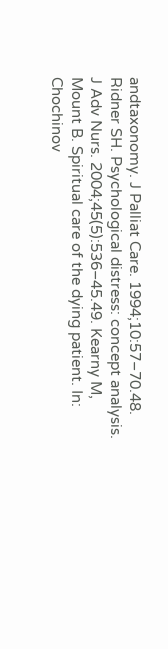andtaxonomy. J Palliat Care. 1994;10:57–70.48. Ridner SH. Psychological distress: concept analysis. J Adv Nurs. 2004;45(5):536–45.49. Kearny M, Mount B. Spiritual care of the dying patient. In: Chochinov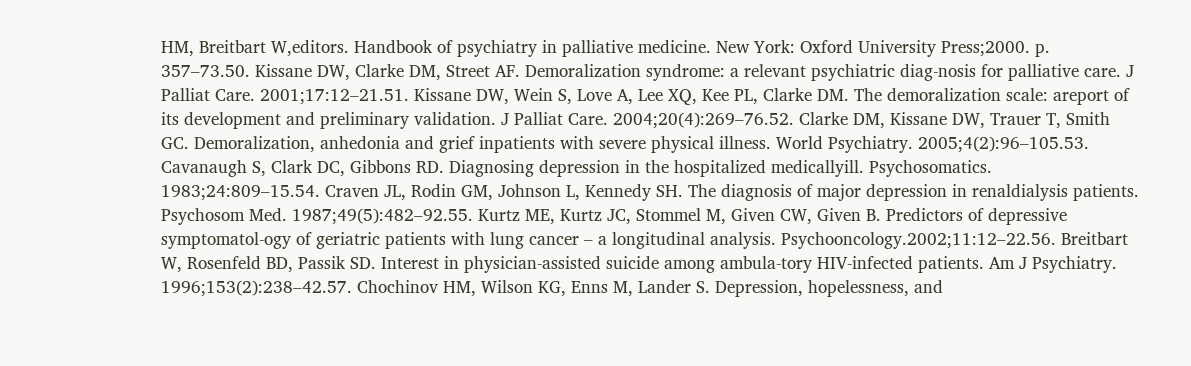HM, Breitbart W,editors. Handbook of psychiatry in palliative medicine. New York: Oxford University Press;2000. p. 357–73.50. Kissane DW, Clarke DM, Street AF. Demoralization syndrome: a relevant psychiatric diag-nosis for palliative care. J Palliat Care. 2001;17:12–21.51. Kissane DW, Wein S, Love A, Lee XQ, Kee PL, Clarke DM. The demoralization scale: areport of its development and preliminary validation. J Palliat Care. 2004;20(4):269–76.52. Clarke DM, Kissane DW, Trauer T, Smith GC. Demoralization, anhedonia and grief inpatients with severe physical illness. World Psychiatry. 2005;4(2):96–105.53. Cavanaugh S, Clark DC, Gibbons RD. Diagnosing depression in the hospitalized medicallyill. Psychosomatics. 1983;24:809–15.54. Craven JL, Rodin GM, Johnson L, Kennedy SH. The diagnosis of major depression in renaldialysis patients. Psychosom Med. 1987;49(5):482–92.55. Kurtz ME, Kurtz JC, Stommel M, Given CW, Given B. Predictors of depressive symptomatol-ogy of geriatric patients with lung cancer – a longitudinal analysis. Psychooncology.2002;11:12–22.56. Breitbart W, Rosenfeld BD, Passik SD. Interest in physician-assisted suicide among ambula-tory HIV-infected patients. Am J Psychiatry. 1996;153(2):238–42.57. Chochinov HM, Wilson KG, Enns M, Lander S. Depression, hopelessness, and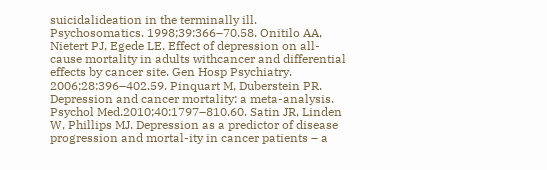suicidalideation in the terminally ill. Psychosomatics. 1998;39:366–70.58. Onitilo AA, Nietert PJ, Egede LE. Effect of depression on all-cause mortality in adults withcancer and differential effects by cancer site. Gen Hosp Psychiatry. 2006;28:396–402.59. Pinquart M, Duberstein PR. Depression and cancer mortality: a meta-analysis. Psychol Med.2010;40:1797–810.60. Satin JR, Linden W, Phillips MJ. Depression as a predictor of disease progression and mortal-ity in cancer patients – a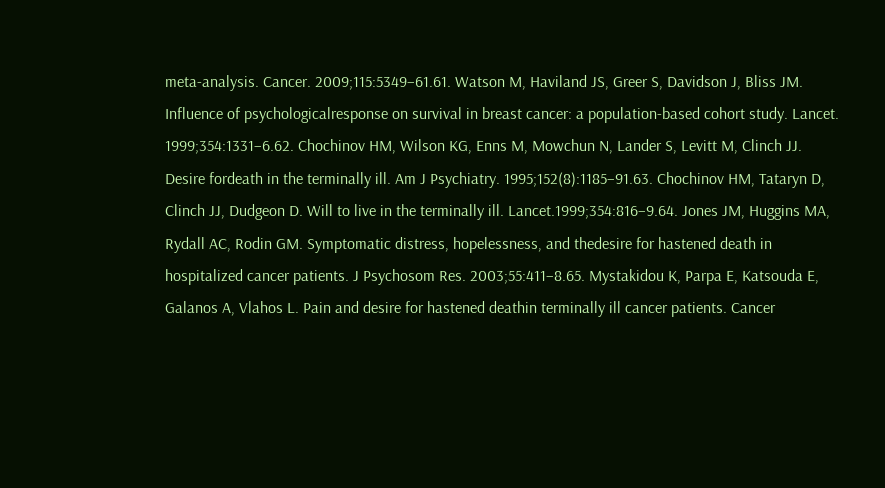meta-analysis. Cancer. 2009;115:5349–61.61. Watson M, Haviland JS, Greer S, Davidson J, Bliss JM. Influence of psychologicalresponse on survival in breast cancer: a population-based cohort study. Lancet. 1999;354:1331–6.62. Chochinov HM, Wilson KG, Enns M, Mowchun N, Lander S, Levitt M, Clinch JJ. Desire fordeath in the terminally ill. Am J Psychiatry. 1995;152(8):1185–91.63. Chochinov HM, Tataryn D, Clinch JJ, Dudgeon D. Will to live in the terminally ill. Lancet.1999;354:816–9.64. Jones JM, Huggins MA, Rydall AC, Rodin GM. Symptomatic distress, hopelessness, and thedesire for hastened death in hospitalized cancer patients. J Psychosom Res. 2003;55:411–8.65. Mystakidou K, Parpa E, Katsouda E, Galanos A, Vlahos L. Pain and desire for hastened deathin terminally ill cancer patients. Cancer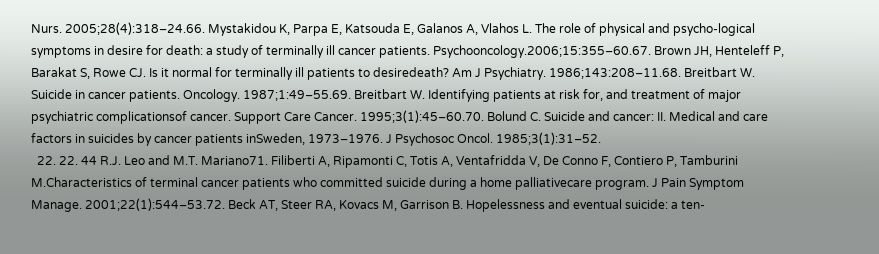Nurs. 2005;28(4):318–24.66. Mystakidou K, Parpa E, Katsouda E, Galanos A, Vlahos L. The role of physical and psycho-logical symptoms in desire for death: a study of terminally ill cancer patients. Psychooncology.2006;15:355–60.67. Brown JH, Henteleff P, Barakat S, Rowe CJ. Is it normal for terminally ill patients to desiredeath? Am J Psychiatry. 1986;143:208–11.68. Breitbart W. Suicide in cancer patients. Oncology. 1987;1:49–55.69. Breitbart W. Identifying patients at risk for, and treatment of major psychiatric complicationsof cancer. Support Care Cancer. 1995;3(1):45–60.70. Bolund C. Suicide and cancer: II. Medical and care factors in suicides by cancer patients inSweden, 1973–1976. J Psychosoc Oncol. 1985;3(1):31–52.
  22. 22. 44 R.J. Leo and M.T. Mariano71. Filiberti A, Ripamonti C, Totis A, Ventafridda V, De Conno F, Contiero P, Tamburini M.Characteristics of terminal cancer patients who committed suicide during a home palliativecare program. J Pain Symptom Manage. 2001;22(1):544–53.72. Beck AT, Steer RA, Kovacs M, Garrison B. Hopelessness and eventual suicide: a ten-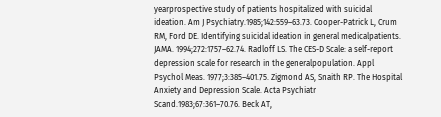yearprospective study of patients hospitalized with suicidal ideation. Am J Psychiatry.1985;142:559–63.73. Cooper-Patrick L, Crum RM, Ford DE. Identifying suicidal ideation in general medicalpatients. JAMA. 1994;272:1757–62.74. Radloff LS. The CES-D Scale: a self-report depression scale for research in the generalpopulation. Appl Psychol Meas. 1977;3:385–401.75. Zigmond AS, Snaith RP. The Hospital Anxiety and Depression Scale. Acta Psychiatr Scand.1983;67:361–70.76. Beck AT,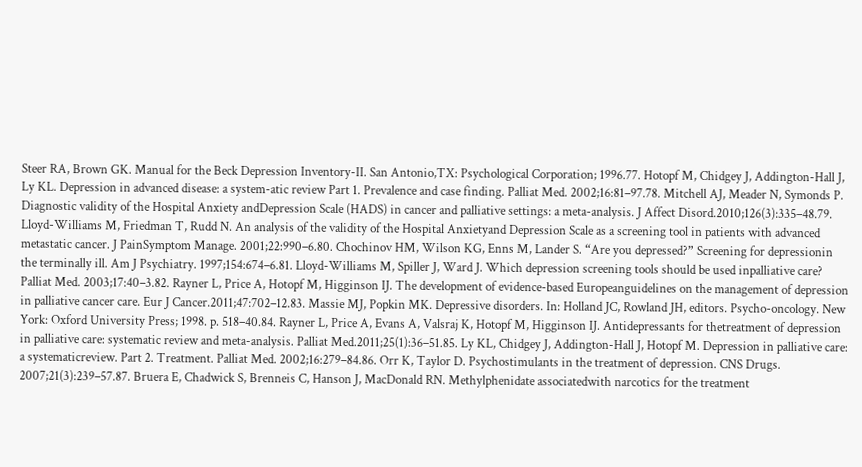Steer RA, Brown GK. Manual for the Beck Depression Inventory-II. San Antonio,TX: Psychological Corporation; 1996.77. Hotopf M, Chidgey J, Addington-Hall J, Ly KL. Depression in advanced disease: a system-atic review Part 1. Prevalence and case finding. Palliat Med. 2002;16:81–97.78. Mitchell AJ, Meader N, Symonds P. Diagnostic validity of the Hospital Anxiety andDepression Scale (HADS) in cancer and palliative settings: a meta-analysis. J Affect Disord.2010;126(3):335–48.79. Lloyd-Williams M, Friedman T, Rudd N. An analysis of the validity of the Hospital Anxietyand Depression Scale as a screening tool in patients with advanced metastatic cancer. J PainSymptom Manage. 2001;22:990–6.80. Chochinov HM, Wilson KG, Enns M, Lander S. “Are you depressed?” Screening for depressionin the terminally ill. Am J Psychiatry. 1997;154:674–6.81. Lloyd-Williams M, Spiller J, Ward J. Which depression screening tools should be used inpalliative care? Palliat Med. 2003;17:40–3.82. Rayner L, Price A, Hotopf M, Higginson IJ. The development of evidence-based Europeanguidelines on the management of depression in palliative cancer care. Eur J Cancer.2011;47:702–12.83. Massie MJ, Popkin MK. Depressive disorders. In: Holland JC, Rowland JH, editors. Psycho-oncology. New York: Oxford University Press; 1998. p. 518–40.84. Rayner L, Price A, Evans A, Valsraj K, Hotopf M, Higginson IJ. Antidepressants for thetreatment of depression in palliative care: systematic review and meta-analysis. Palliat Med.2011;25(1):36–51.85. Ly KL, Chidgey J, Addington-Hall J, Hotopf M. Depression in palliative care: a systematicreview. Part 2. Treatment. Palliat Med. 2002;16:279–84.86. Orr K, Taylor D. Psychostimulants in the treatment of depression. CNS Drugs. 2007;21(3):239–57.87. Bruera E, Chadwick S, Brenneis C, Hanson J, MacDonald RN. Methylphenidate associatedwith narcotics for the treatment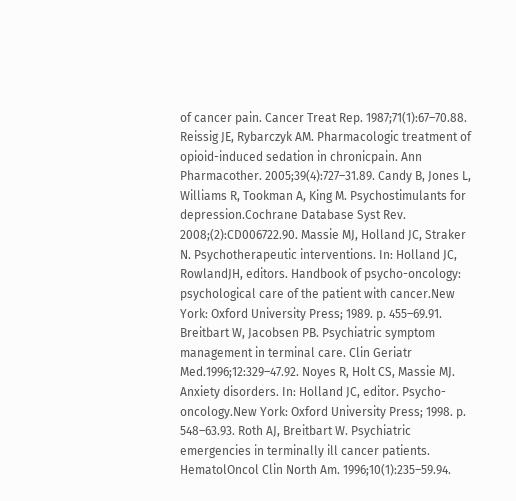of cancer pain. Cancer Treat Rep. 1987;71(1):67–70.88. Reissig JE, Rybarczyk AM. Pharmacologic treatment of opioid-induced sedation in chronicpain. Ann Pharmacother. 2005;39(4):727–31.89. Candy B, Jones L, Williams R, Tookman A, King M. Psychostimulants for depression.Cochrane Database Syst Rev. 2008;(2):CD006722.90. Massie MJ, Holland JC, Straker N. Psychotherapeutic interventions. In: Holland JC, RowlandJH, editors. Handbook of psycho-oncology: psychological care of the patient with cancer.New York: Oxford University Press; 1989. p. 455–69.91. Breitbart W, Jacobsen PB. Psychiatric symptom management in terminal care. Clin Geriatr Med.1996;12:329–47.92. Noyes R, Holt CS, Massie MJ. Anxiety disorders. In: Holland JC, editor. Psycho-oncology.New York: Oxford University Press; 1998. p. 548–63.93. Roth AJ, Breitbart W. Psychiatric emergencies in terminally ill cancer patients. HematolOncol Clin North Am. 1996;10(1):235–59.94.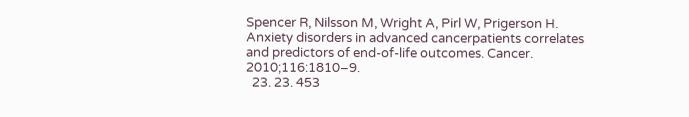Spencer R, Nilsson M, Wright A, Pirl W, Prigerson H. Anxiety disorders in advanced cancerpatients correlates and predictors of end-of-life outcomes. Cancer. 2010;116:1810–9.
  23. 23. 453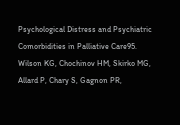Psychological Distress and Psychiatric Comorbidities in Palliative Care95. Wilson KG, Chochinov HM, Skirko MG, Allard P, Chary S, Gagnon PR,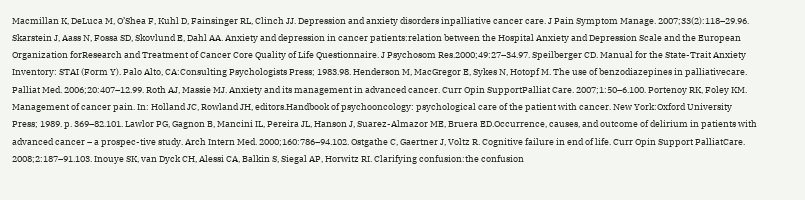Macmillan K, DeLuca M, O’Shea F, Kuhl D, Fainsinger RL, Clinch JJ. Depression and anxiety disorders inpalliative cancer care. J Pain Symptom Manage. 2007;33(2):118–29.96. Skarstein J, Aass N, Fossa SD, Skovlund E, Dahl AA. Anxiety and depression in cancer patients:relation between the Hospital Anxiety and Depression Scale and the European Organization forResearch and Treatment of Cancer Core Quality of Life Questionnaire. J Psychosom Res.2000;49:27–34.97. Speilberger CD. Manual for the State-Trait Anxiety Inventory: STAI (Form Y). Palo Alto, CA:Consulting Psychologists Press; 1983.98. Henderson M, MacGregor E, Sykes N, Hotopf M. The use of benzodiazepines in palliativecare. Palliat Med. 2006;20:407–12.99. Roth AJ, Massie MJ. Anxiety and its management in advanced cancer. Curr Opin SupportPalliat Care. 2007;1:50–6.100. Portenoy RK, Foley KM. Management of cancer pain. In: Holland JC, Rowland JH, editors.Handbook of psychooncology: psychological care of the patient with cancer. New York:Oxford University Press; 1989. p. 369–82.101. Lawlor PG, Gagnon B, Mancini IL, Pereira JL, Hanson J, Suarez-Almazor ME, Bruera ED.Occurrence, causes, and outcome of delirium in patients with advanced cancer – a prospec-tive study. Arch Intern Med. 2000;160:786–94.102. Ostgathe C, Gaertner J, Voltz R. Cognitive failure in end of life. Curr Opin Support PalliatCare. 2008;2:187–91.103. Inouye SK, van Dyck CH, Alessi CA, Balkin S, Siegal AP, Horwitz RI. Clarifying confusion:the confusion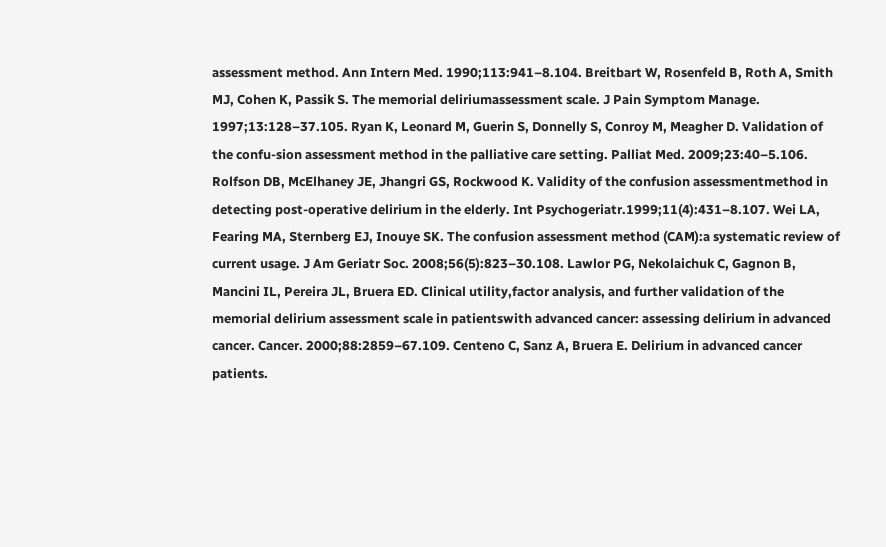assessment method. Ann Intern Med. 1990;113:941–8.104. Breitbart W, Rosenfeld B, Roth A, Smith MJ, Cohen K, Passik S. The memorial deliriumassessment scale. J Pain Symptom Manage. 1997;13:128–37.105. Ryan K, Leonard M, Guerin S, Donnelly S, Conroy M, Meagher D. Validation of the confu-sion assessment method in the palliative care setting. Palliat Med. 2009;23:40–5.106. Rolfson DB, McElhaney JE, Jhangri GS, Rockwood K. Validity of the confusion assessmentmethod in detecting post-operative delirium in the elderly. Int Psychogeriatr.1999;11(4):431–8.107. Wei LA, Fearing MA, Sternberg EJ, Inouye SK. The confusion assessment method (CAM):a systematic review of current usage. J Am Geriatr Soc. 2008;56(5):823–30.108. Lawlor PG, Nekolaichuk C, Gagnon B, Mancini IL, Pereira JL, Bruera ED. Clinical utility,factor analysis, and further validation of the memorial delirium assessment scale in patientswith advanced cancer: assessing delirium in advanced cancer. Cancer. 2000;88:2859–67.109. Centeno C, Sanz A, Bruera E. Delirium in advanced cancer patients.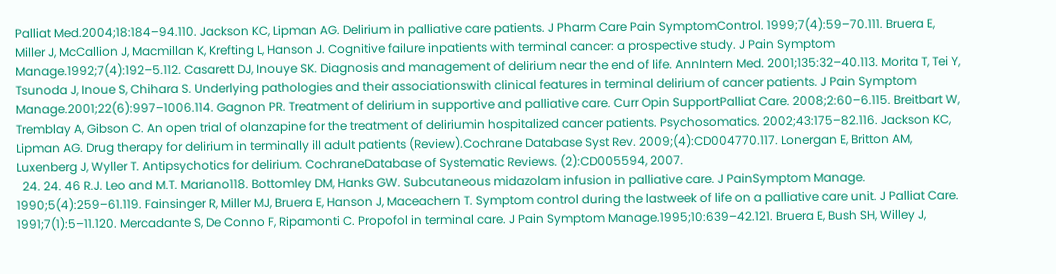Palliat Med.2004;18:184–94.110. Jackson KC, Lipman AG. Delirium in palliative care patients. J Pharm Care Pain SymptomControl. 1999;7(4):59–70.111. Bruera E, Miller J, McCallion J, Macmillan K, Krefting L, Hanson J. Cognitive failure inpatients with terminal cancer: a prospective study. J Pain Symptom Manage.1992;7(4):192–5.112. Casarett DJ, Inouye SK. Diagnosis and management of delirium near the end of life. AnnIntern Med. 2001;135:32–40.113. Morita T, Tei Y, Tsunoda J, Inoue S, Chihara S. Underlying pathologies and their associationswith clinical features in terminal delirium of cancer patients. J Pain Symptom Manage.2001;22(6):997–1006.114. Gagnon PR. Treatment of delirium in supportive and palliative care. Curr Opin SupportPalliat Care. 2008;2:60–6.115. Breitbart W, Tremblay A, Gibson C. An open trial of olanzapine for the treatment of deliriumin hospitalized cancer patients. Psychosomatics. 2002;43:175–82.116. Jackson KC, Lipman AG. Drug therapy for delirium in terminally ill adult patients (Review).Cochrane Database Syst Rev. 2009;(4):CD004770.117. Lonergan E, Britton AM, Luxenberg J, Wyller T. Antipsychotics for delirium. CochraneDatabase of Systematic Reviews. (2):CD005594, 2007.
  24. 24. 46 R.J. Leo and M.T. Mariano118. Bottomley DM, Hanks GW. Subcutaneous midazolam infusion in palliative care. J PainSymptom Manage. 1990;5(4):259–61.119. Fainsinger R, Miller MJ, Bruera E, Hanson J, Maceachern T. Symptom control during the lastweek of life on a palliative care unit. J Palliat Care. 1991;7(1):5–11.120. Mercadante S, De Conno F, Ripamonti C. Propofol in terminal care. J Pain Symptom Manage.1995;10:639–42.121. Bruera E, Bush SH, Willey J,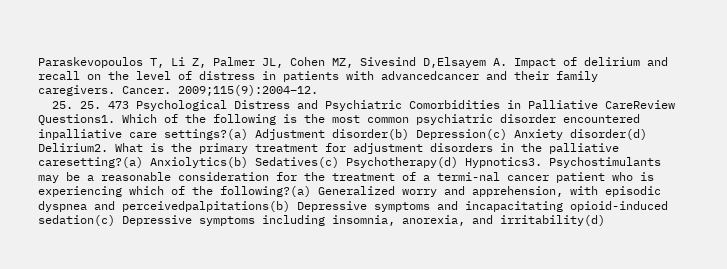Paraskevopoulos T, Li Z, Palmer JL, Cohen MZ, Sivesind D,Elsayem A. Impact of delirium and recall on the level of distress in patients with advancedcancer and their family caregivers. Cancer. 2009;115(9):2004–12.
  25. 25. 473 Psychological Distress and Psychiatric Comorbidities in Palliative CareReview Questions1. Which of the following is the most common psychiatric disorder encountered inpalliative care settings?(a) Adjustment disorder(b) Depression(c) Anxiety disorder(d) Delirium2. What is the primary treatment for adjustment disorders in the palliative caresetting?(a) Anxiolytics(b) Sedatives(c) Psychotherapy(d) Hypnotics3. Psychostimulants may be a reasonable consideration for the treatment of a termi-nal cancer patient who is experiencing which of the following?(a) Generalized worry and apprehension, with episodic dyspnea and perceivedpalpitations(b) Depressive symptoms and incapacitating opioid-induced sedation(c) Depressive symptoms including insomnia, anorexia, and irritability(d)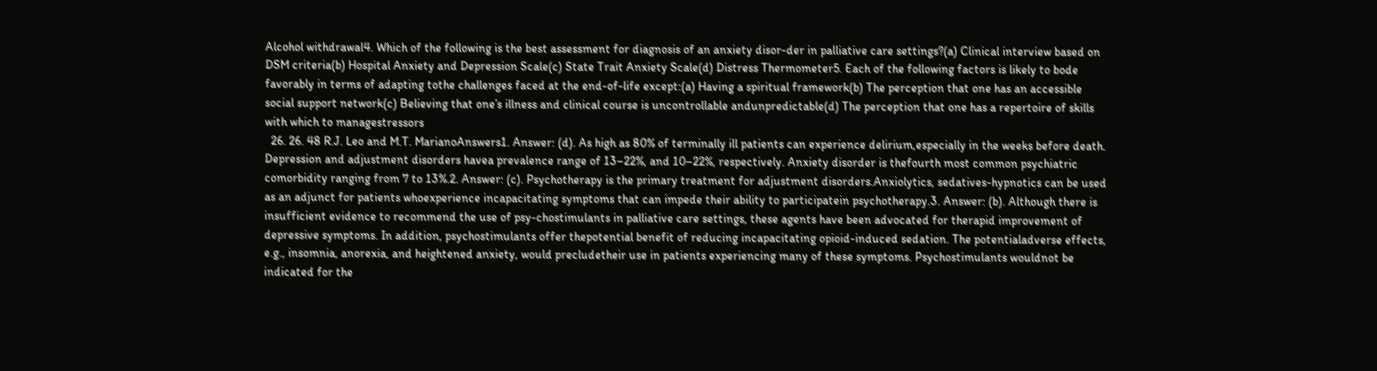Alcohol withdrawal4. Which of the following is the best assessment for diagnosis of an anxiety disor-der in palliative care settings?(a) Clinical interview based on DSM criteria(b) Hospital Anxiety and Depression Scale(c) State Trait Anxiety Scale(d) Distress Thermometer5. Each of the following factors is likely to bode favorably in terms of adapting tothe challenges faced at the end-of-life except:(a) Having a spiritual framework(b) The perception that one has an accessible social support network(c) Believing that one’s illness and clinical course is uncontrollable andunpredictable(d) The perception that one has a repertoire of skills with which to managestressors
  26. 26. 48 R.J. Leo and M.T. MarianoAnswers1. Answer: (d). As high as 80% of terminally ill patients can experience delirium,especially in the weeks before death. Depression and adjustment disorders havea prevalence range of 13–22%, and 10–22%, respectively. Anxiety disorder is thefourth most common psychiatric comorbidity ranging from 7 to 13%.2. Answer: (c). Psychotherapy is the primary treatment for adjustment disorders.Anxiolytics, sedatives-hypnotics can be used as an adjunct for patients whoexperience incapacitating symptoms that can impede their ability to participatein psychotherapy.3. Answer: (b). Although there is insufficient evidence to recommend the use of psy-chostimulants in palliative care settings, these agents have been advocated for therapid improvement of depressive symptoms. In addition, psychostimulants offer thepotential benefit of reducing incapacitating opioid-induced sedation. The potentialadverse effects, e.g., insomnia, anorexia, and heightened anxiety, would precludetheir use in patients experiencing many of these symptoms. Psychostimulants wouldnot be indicated for the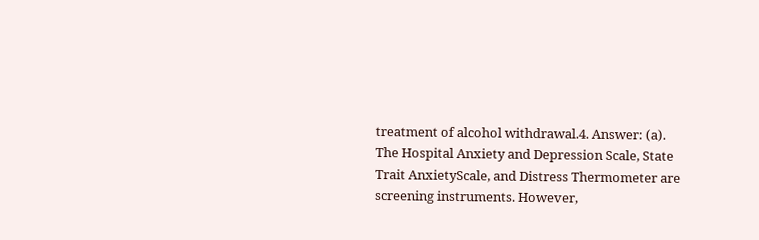treatment of alcohol withdrawal.4. Answer: (a). The Hospital Anxiety and Depression Scale, State Trait AnxietyScale, and Distress Thermometer are screening instruments. However,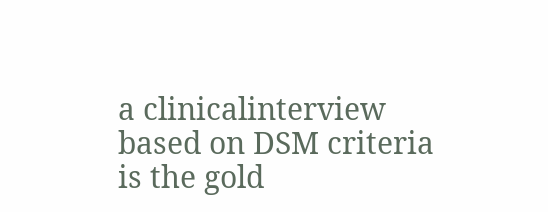a clinicalinterview based on DSM criteria is the gold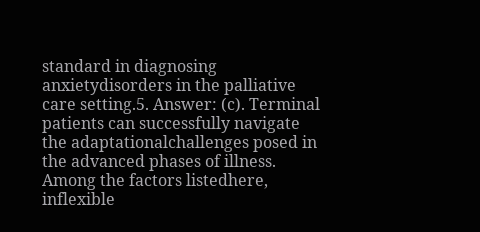standard in diagnosing anxietydisorders in the palliative care setting.5. Answer: (c). Terminal patients can successfully navigate the adaptationalchallenges posed in the advanced phases of illness. Among the factors listedhere, inflexible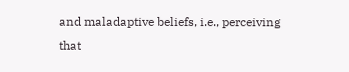and maladaptive beliefs, i.e., perceiving that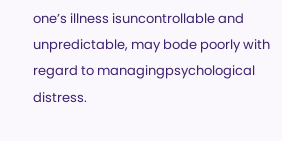one’s illness isuncontrollable and unpredictable, may bode poorly with regard to managingpsychological distress.